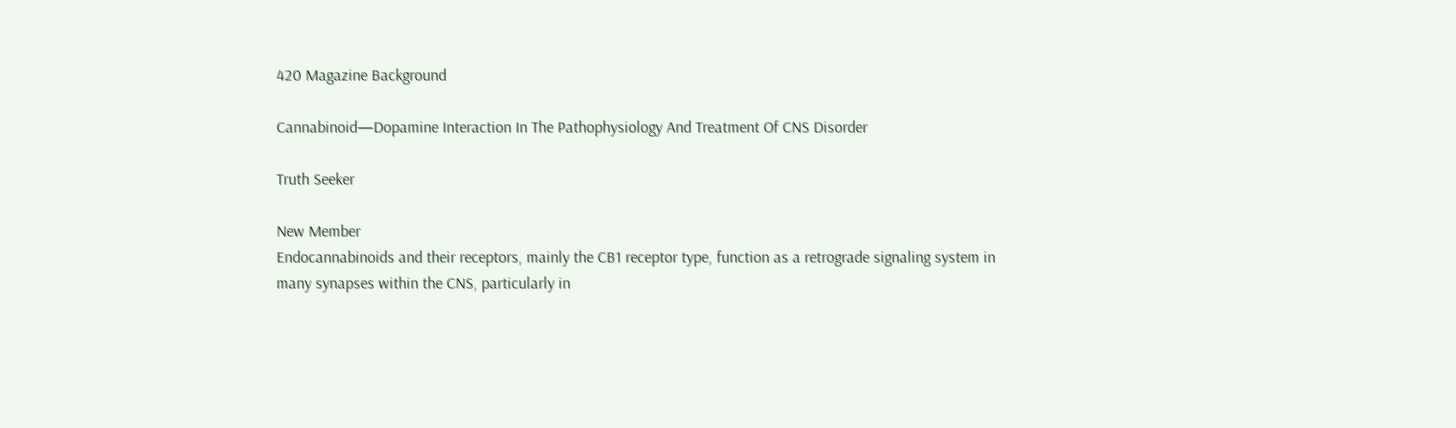420 Magazine Background

Cannabinoid—Dopamine Interaction In The Pathophysiology And Treatment Of CNS Disorder

Truth Seeker

New Member
Endocannabinoids and their receptors, mainly the CB1 receptor type, function as a retrograde signaling system in many synapses within the CNS, particularly in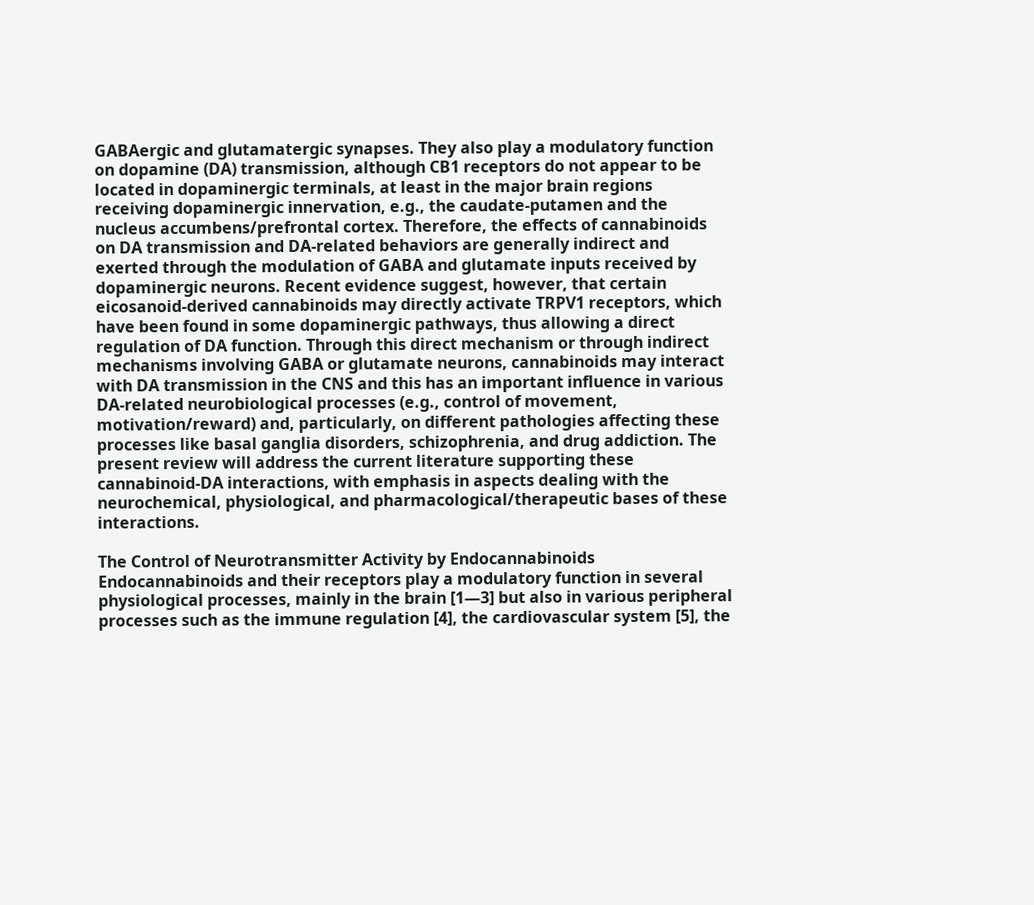GABAergic and glutamatergic synapses. They also play a modulatory function on dopamine (DA) transmission, although CB1 receptors do not appear to be located in dopaminergic terminals, at least in the major brain regions receiving dopaminergic innervation, e.g., the caudate-putamen and the nucleus accumbens/prefrontal cortex. Therefore, the effects of cannabinoids on DA transmission and DA-related behaviors are generally indirect and exerted through the modulation of GABA and glutamate inputs received by dopaminergic neurons. Recent evidence suggest, however, that certain eicosanoid-derived cannabinoids may directly activate TRPV1 receptors, which have been found in some dopaminergic pathways, thus allowing a direct regulation of DA function. Through this direct mechanism or through indirect mechanisms involving GABA or glutamate neurons, cannabinoids may interact with DA transmission in the CNS and this has an important influence in various DA-related neurobiological processes (e.g., control of movement, motivation/reward) and, particularly, on different pathologies affecting these processes like basal ganglia disorders, schizophrenia, and drug addiction. The present review will address the current literature supporting these cannabinoid-DA interactions, with emphasis in aspects dealing with the neurochemical, physiological, and pharmacological/therapeutic bases of these interactions.

The Control of Neurotransmitter Activity by Endocannabinoids
Endocannabinoids and their receptors play a modulatory function in several physiological processes, mainly in the brain [1—3] but also in various peripheral processes such as the immune regulation [4], the cardiovascular system [5], the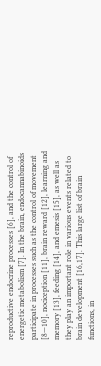reproductive endocrine processes [6], and the control of energetic metabolism [7]. In the brain, endocannabinoids participate in processes such as the control of movement [8—10], nociception [11], brain reward [12], learning and memory [13], feeding [14], and emesis [15], as well as they play an important role in various events related to brain development [16,17]. This large list of brain functions, in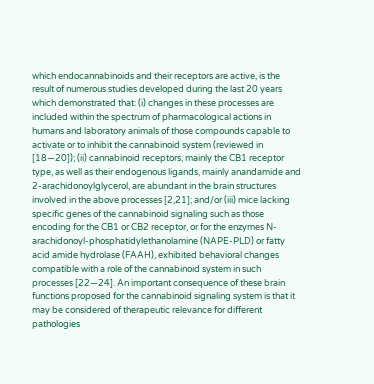which endocannabinoids and their receptors are active, is the result of numerous studies developed during the last 20 years which demonstrated that: (i) changes in these processes are included within the spectrum of pharmacological actions in humans and laboratory animals of those compounds capable to activate or to inhibit the cannabinoid system (reviewed in [18—20]); (ii) cannabinoid receptors, mainly the CB1 receptor type, as well as their endogenous ligands, mainly anandamide and 2-arachidonoylglycerol, are abundant in the brain structures involved in the above processes [2,21]; and/or (iii) mice lacking specific genes of the cannabinoid signaling such as those encoding for the CB1 or CB2 receptor, or for the enzymes N-arachidonoyl-phosphatidylethanolamine (NAPE-PLD) or fatty acid amide hydrolase (FAAH), exhibited behavioral changes compatible with a role of the cannabinoid system in such processes [22—24]. An important consequence of these brain functions proposed for the cannabinoid signaling system is that it may be considered of therapeutic relevance for different pathologies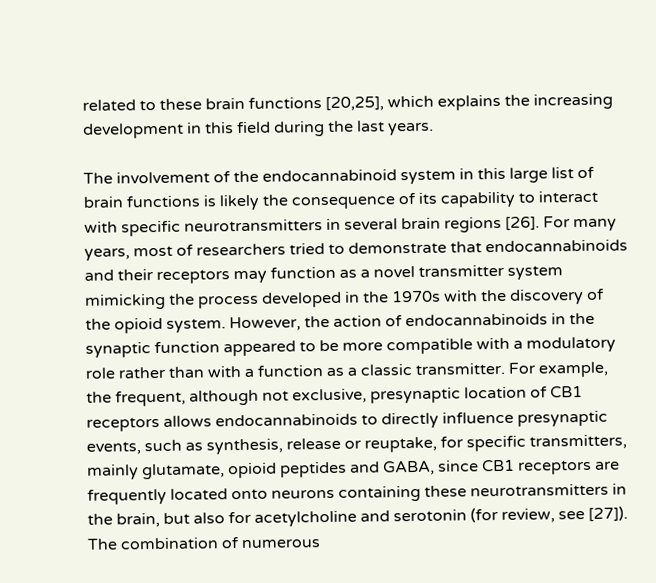related to these brain functions [20,25], which explains the increasing development in this field during the last years.

The involvement of the endocannabinoid system in this large list of brain functions is likely the consequence of its capability to interact with specific neurotransmitters in several brain regions [26]. For many years, most of researchers tried to demonstrate that endocannabinoids and their receptors may function as a novel transmitter system mimicking the process developed in the 1970s with the discovery of the opioid system. However, the action of endocannabinoids in the synaptic function appeared to be more compatible with a modulatory role rather than with a function as a classic transmitter. For example, the frequent, although not exclusive, presynaptic location of CB1 receptors allows endocannabinoids to directly influence presynaptic events, such as synthesis, release or reuptake, for specific transmitters, mainly glutamate, opioid peptides and GABA, since CB1 receptors are frequently located onto neurons containing these neurotransmitters in the brain, but also for acetylcholine and serotonin (for review, see [27]). The combination of numerous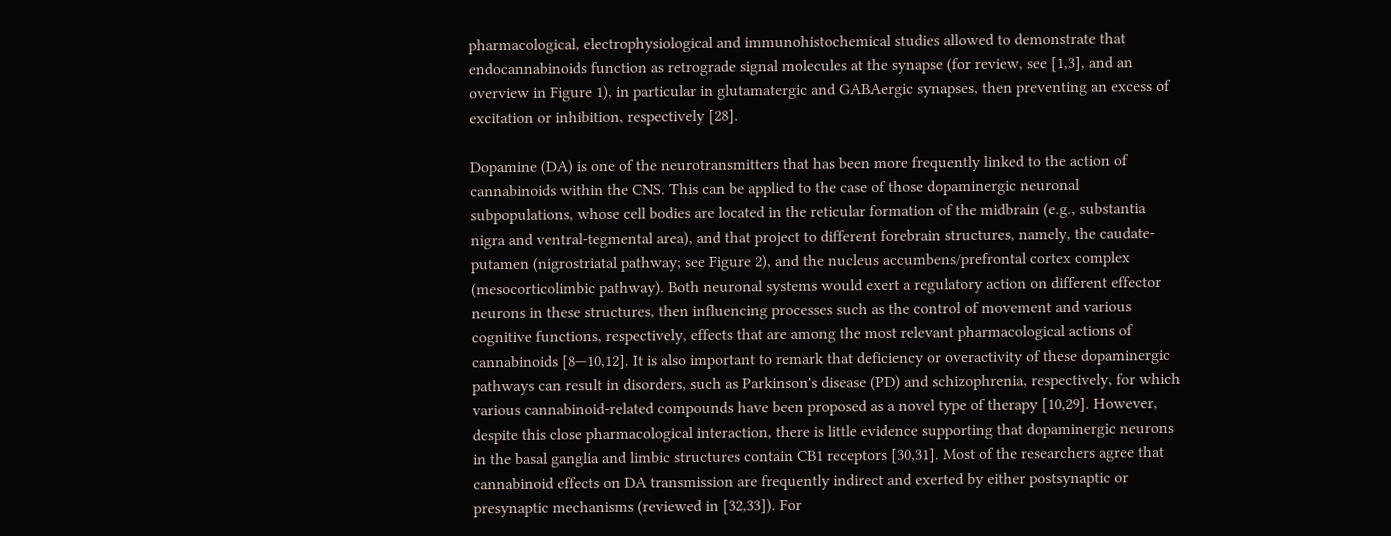pharmacological, electrophysiological and immunohistochemical studies allowed to demonstrate that endocannabinoids function as retrograde signal molecules at the synapse (for review, see [1,3], and an overview in Figure 1), in particular in glutamatergic and GABAergic synapses, then preventing an excess of excitation or inhibition, respectively [28].

Dopamine (DA) is one of the neurotransmitters that has been more frequently linked to the action of cannabinoids within the CNS. This can be applied to the case of those dopaminergic neuronal subpopulations, whose cell bodies are located in the reticular formation of the midbrain (e.g., substantia nigra and ventral-tegmental area), and that project to different forebrain structures, namely, the caudate-putamen (nigrostriatal pathway; see Figure 2), and the nucleus accumbens/prefrontal cortex complex (mesocorticolimbic pathway). Both neuronal systems would exert a regulatory action on different effector neurons in these structures, then influencing processes such as the control of movement and various cognitive functions, respectively, effects that are among the most relevant pharmacological actions of cannabinoids [8—10,12]. It is also important to remark that deficiency or overactivity of these dopaminergic pathways can result in disorders, such as Parkinson's disease (PD) and schizophrenia, respectively, for which various cannabinoid-related compounds have been proposed as a novel type of therapy [10,29]. However, despite this close pharmacological interaction, there is little evidence supporting that dopaminergic neurons in the basal ganglia and limbic structures contain CB1 receptors [30,31]. Most of the researchers agree that cannabinoid effects on DA transmission are frequently indirect and exerted by either postsynaptic or presynaptic mechanisms (reviewed in [32,33]). For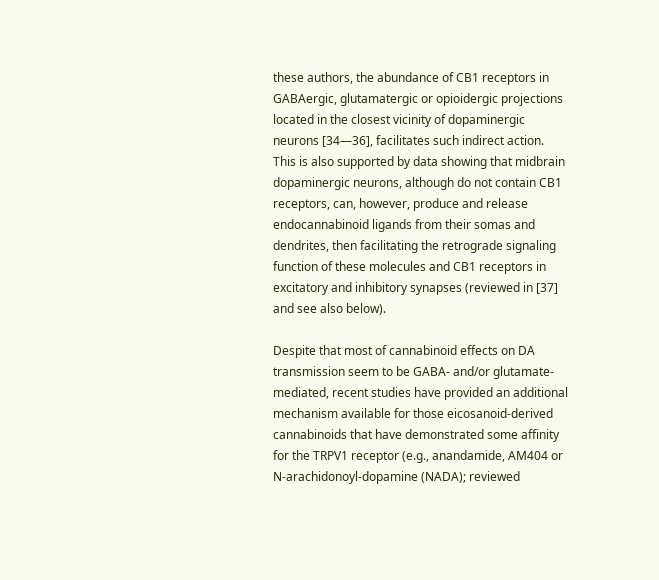these authors, the abundance of CB1 receptors in GABAergic, glutamatergic or opioidergic projections located in the closest vicinity of dopaminergic neurons [34—36], facilitates such indirect action. This is also supported by data showing that midbrain dopaminergic neurons, although do not contain CB1 receptors, can, however, produce and release endocannabinoid ligands from their somas and dendrites, then facilitating the retrograde signaling function of these molecules and CB1 receptors in excitatory and inhibitory synapses (reviewed in [37] and see also below).

Despite that most of cannabinoid effects on DA transmission seem to be GABA- and/or glutamate-mediated, recent studies have provided an additional mechanism available for those eicosanoid-derived cannabinoids that have demonstrated some affinity for the TRPV1 receptor (e.g., anandamide, AM404 or N-arachidonoyl-dopamine (NADA); reviewed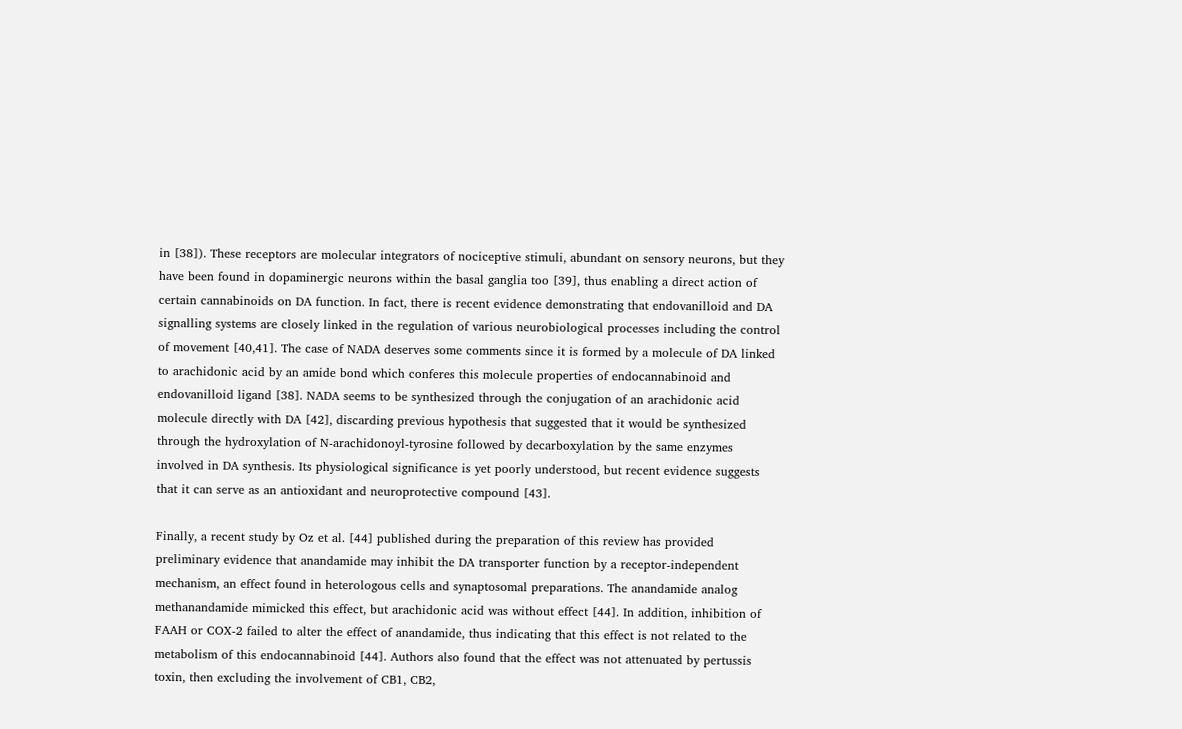in [38]). These receptors are molecular integrators of nociceptive stimuli, abundant on sensory neurons, but they have been found in dopaminergic neurons within the basal ganglia too [39], thus enabling a direct action of certain cannabinoids on DA function. In fact, there is recent evidence demonstrating that endovanilloid and DA signalling systems are closely linked in the regulation of various neurobiological processes including the control of movement [40,41]. The case of NADA deserves some comments since it is formed by a molecule of DA linked to arachidonic acid by an amide bond which conferes this molecule properties of endocannabinoid and endovanilloid ligand [38]. NADA seems to be synthesized through the conjugation of an arachidonic acid molecule directly with DA [42], discarding previous hypothesis that suggested that it would be synthesized through the hydroxylation of N-arachidonoyl-tyrosine followed by decarboxylation by the same enzymes involved in DA synthesis. Its physiological significance is yet poorly understood, but recent evidence suggests that it can serve as an antioxidant and neuroprotective compound [43].

Finally, a recent study by Oz et al. [44] published during the preparation of this review has provided preliminary evidence that anandamide may inhibit the DA transporter function by a receptor-independent mechanism, an effect found in heterologous cells and synaptosomal preparations. The anandamide analog methanandamide mimicked this effect, but arachidonic acid was without effect [44]. In addition, inhibition of FAAH or COX-2 failed to alter the effect of anandamide, thus indicating that this effect is not related to the metabolism of this endocannabinoid [44]. Authors also found that the effect was not attenuated by pertussis toxin, then excluding the involvement of CB1, CB2,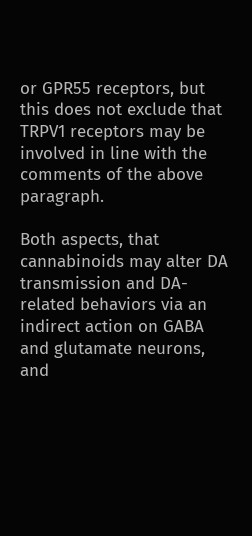or GPR55 receptors, but this does not exclude that TRPV1 receptors may be involved in line with the comments of the above paragraph.

Both aspects, that cannabinoids may alter DA transmission and DA-related behaviors via an indirect action on GABA and glutamate neurons, and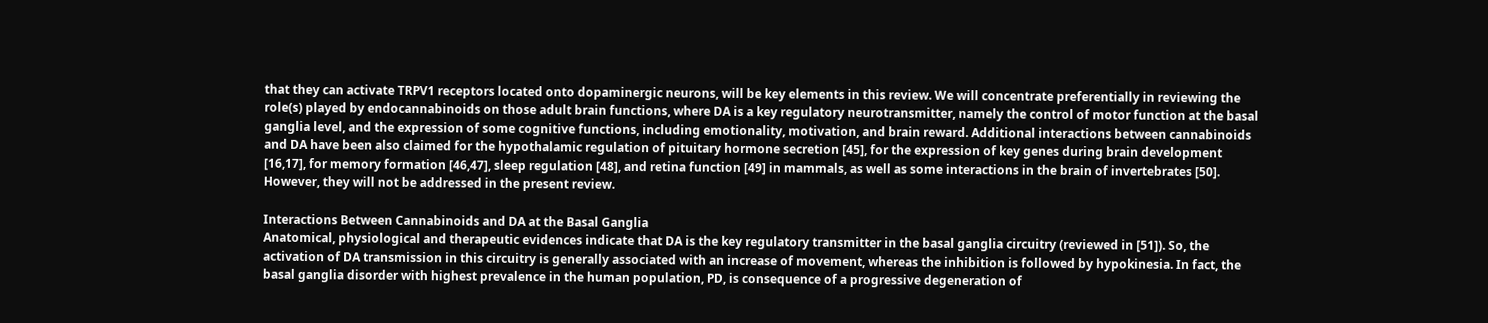that they can activate TRPV1 receptors located onto dopaminergic neurons, will be key elements in this review. We will concentrate preferentially in reviewing the role(s) played by endocannabinoids on those adult brain functions, where DA is a key regulatory neurotransmitter, namely the control of motor function at the basal ganglia level, and the expression of some cognitive functions, including emotionality, motivation, and brain reward. Additional interactions between cannabinoids and DA have been also claimed for the hypothalamic regulation of pituitary hormone secretion [45], for the expression of key genes during brain development [16,17], for memory formation [46,47], sleep regulation [48], and retina function [49] in mammals, as well as some interactions in the brain of invertebrates [50]. However, they will not be addressed in the present review.

Interactions Between Cannabinoids and DA at the Basal Ganglia
Anatomical, physiological and therapeutic evidences indicate that DA is the key regulatory transmitter in the basal ganglia circuitry (reviewed in [51]). So, the activation of DA transmission in this circuitry is generally associated with an increase of movement, whereas the inhibition is followed by hypokinesia. In fact, the basal ganglia disorder with highest prevalence in the human population, PD, is consequence of a progressive degeneration of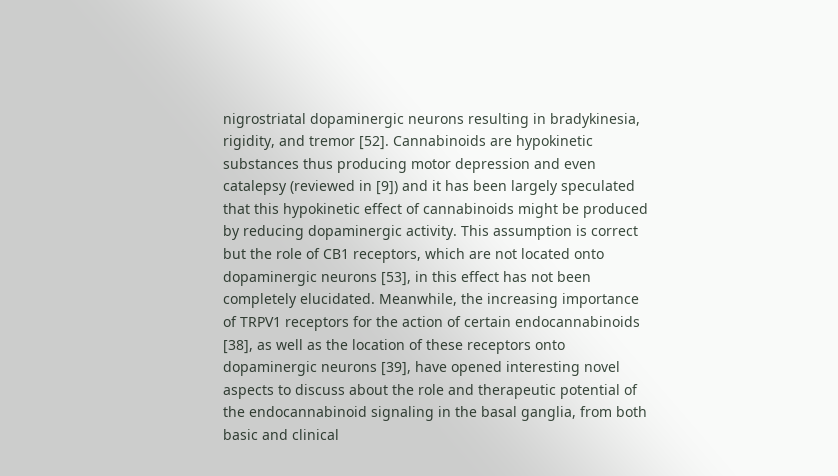nigrostriatal dopaminergic neurons resulting in bradykinesia, rigidity, and tremor [52]. Cannabinoids are hypokinetic substances thus producing motor depression and even catalepsy (reviewed in [9]) and it has been largely speculated that this hypokinetic effect of cannabinoids might be produced by reducing dopaminergic activity. This assumption is correct but the role of CB1 receptors, which are not located onto dopaminergic neurons [53], in this effect has not been completely elucidated. Meanwhile, the increasing importance of TRPV1 receptors for the action of certain endocannabinoids [38], as well as the location of these receptors onto dopaminergic neurons [39], have opened interesting novel aspects to discuss about the role and therapeutic potential of the endocannabinoid signaling in the basal ganglia, from both basic and clinical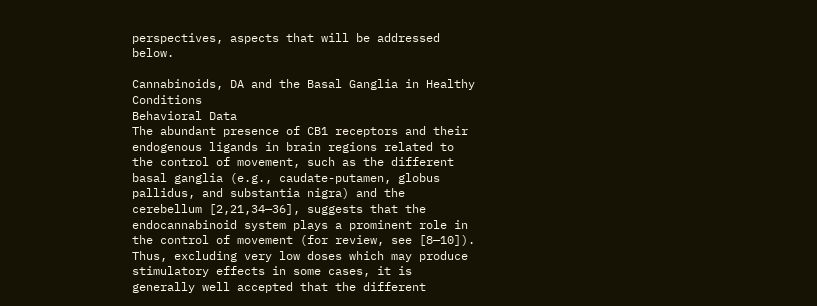perspectives, aspects that will be addressed below.

Cannabinoids, DA and the Basal Ganglia in Healthy Conditions
Behavioral Data
The abundant presence of CB1 receptors and their endogenous ligands in brain regions related to the control of movement, such as the different basal ganglia (e.g., caudate-putamen, globus pallidus, and substantia nigra) and the cerebellum [2,21,34—36], suggests that the endocannabinoid system plays a prominent role in the control of movement (for review, see [8—10]). Thus, excluding very low doses which may produce stimulatory effects in some cases, it is generally well accepted that the different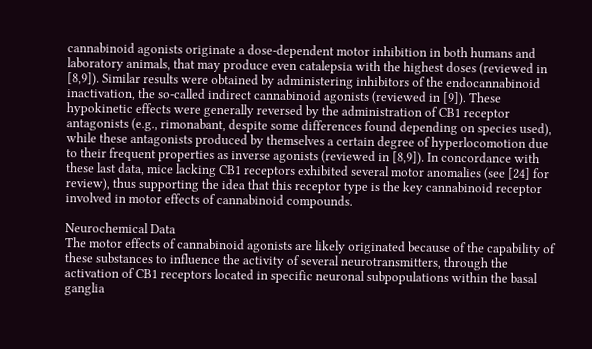cannabinoid agonists originate a dose-dependent motor inhibition in both humans and laboratory animals, that may produce even catalepsia with the highest doses (reviewed in [8,9]). Similar results were obtained by administering inhibitors of the endocannabinoid inactivation, the so-called indirect cannabinoid agonists (reviewed in [9]). These hypokinetic effects were generally reversed by the administration of CB1 receptor antagonists (e.g., rimonabant, despite some differences found depending on species used), while these antagonists produced by themselves a certain degree of hyperlocomotion due to their frequent properties as inverse agonists (reviewed in [8,9]). In concordance with these last data, mice lacking CB1 receptors exhibited several motor anomalies (see [24] for review), thus supporting the idea that this receptor type is the key cannabinoid receptor involved in motor effects of cannabinoid compounds.

Neurochemical Data
The motor effects of cannabinoid agonists are likely originated because of the capability of these substances to influence the activity of several neurotransmitters, through the activation of CB1 receptors located in specific neuronal subpopulations within the basal ganglia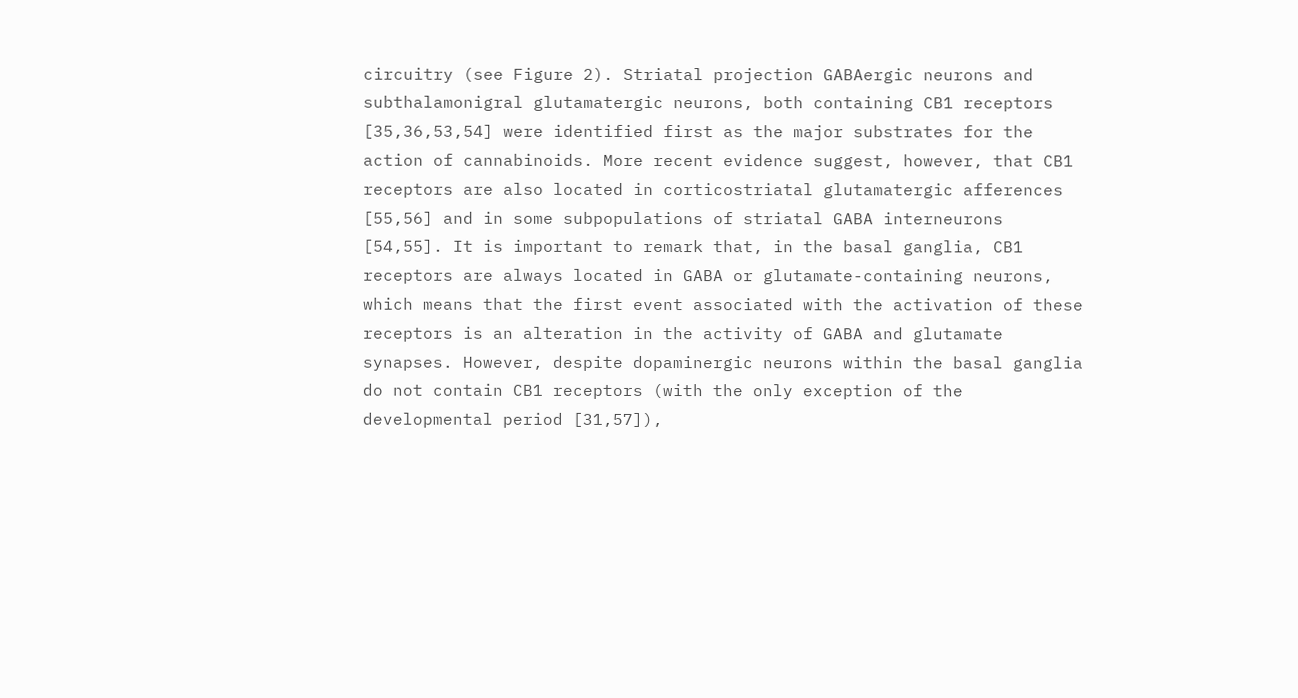circuitry (see Figure 2). Striatal projection GABAergic neurons and subthalamonigral glutamatergic neurons, both containing CB1 receptors [35,36,53,54] were identified first as the major substrates for the action of cannabinoids. More recent evidence suggest, however, that CB1 receptors are also located in corticostriatal glutamatergic afferences [55,56] and in some subpopulations of striatal GABA interneurons [54,55]. It is important to remark that, in the basal ganglia, CB1 receptors are always located in GABA or glutamate-containing neurons, which means that the first event associated with the activation of these receptors is an alteration in the activity of GABA and glutamate synapses. However, despite dopaminergic neurons within the basal ganglia do not contain CB1 receptors (with the only exception of the developmental period [31,57]),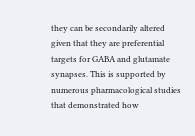they can be secondarily altered given that they are preferential targets for GABA and glutamate synapses. This is supported by numerous pharmacological studies that demonstrated how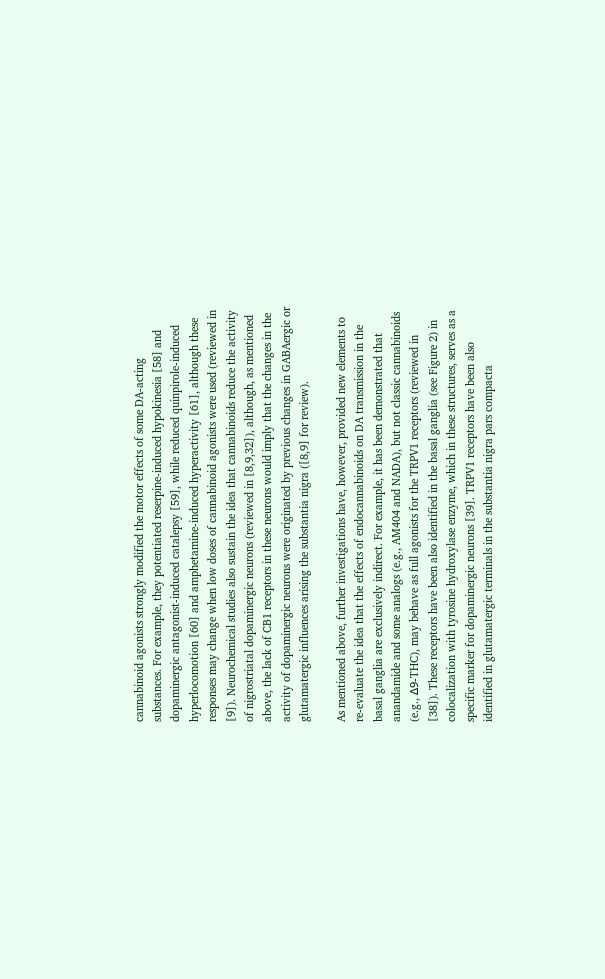cannabinoid agonists strongly modified the motor effects of some DA-acting substances. For example, they potentiated reserpine-induced hypokinesia [58] and dopaminergic antagonist-induced catalepsy [59], while reduced quinpirole-induced hyperlocomotion [60] and amphetamine-induced hyperactivity [61], although these responses may change when low doses of cannabinoid agonists were used (reviewed in [9]). Neurochemical studies also sustain the idea that cannabinoids reduce the activity of nigrostriatal dopaminergic neurons (reviewed in [8,9,32]), although, as mentioned above, the lack of CB1 receptors in these neurons would imply that the changes in the activity of dopaminergic neurons were originated by previous changes in GABAergic or glutamatergic influences arising the substantia nigra ([8,9] for review).

As mentioned above, further investigations have, however, provided new elements to re-evaluate the idea that the effects of endocannabinoids on DA transmission in the basal ganglia are exclusively indirect. For example, it has been demonstrated that anandamide and some analogs (e.g., AM404 and NADA), but not classic cannabinoids (e.g., Δ9-THC), may behave as full agonists for the TRPV1 receptors (reviewed in [38]). These receptors have been also identified in the basal ganglia (see Figure 2) in colocalization with tyrosine hydroxylase enzyme, which in these structures, serves as a specific marker for dopaminergic neurons [39]. TRPV1 receptors have been also identified in glutamatergic terminals in the substantia nigra pars compacta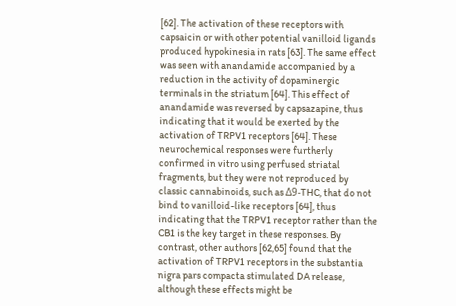[62]. The activation of these receptors with capsaicin or with other potential vanilloid ligands produced hypokinesia in rats [63]. The same effect was seen with anandamide accompanied by a reduction in the activity of dopaminergic terminals in the striatum [64]. This effect of anandamide was reversed by capsazapine, thus indicating that it would be exerted by the activation of TRPV1 receptors [64]. These neurochemical responses were furtherly confirmed in vitro using perfused striatal fragments, but they were not reproduced by classic cannabinoids, such as Δ9-THC, that do not bind to vanilloid-like receptors [64], thus indicating that the TRPV1 receptor rather than the CB1 is the key target in these responses. By contrast, other authors [62,65] found that the activation of TRPV1 receptors in the substantia nigra pars compacta stimulated DA release, although these effects might be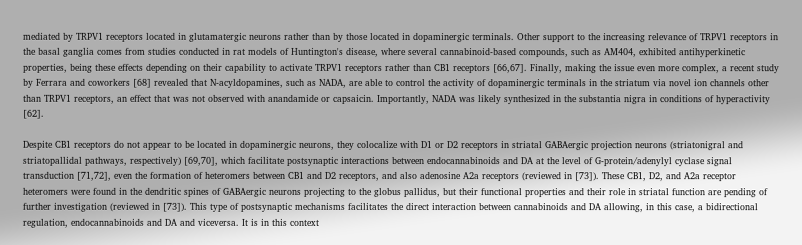mediated by TRPV1 receptors located in glutamatergic neurons rather than by those located in dopaminergic terminals. Other support to the increasing relevance of TRPV1 receptors in the basal ganglia comes from studies conducted in rat models of Huntington's disease, where several cannabinoid-based compounds, such as AM404, exhibited antihyperkinetic properties, being these effects depending on their capability to activate TRPV1 receptors rather than CB1 receptors [66,67]. Finally, making the issue even more complex, a recent study by Ferrara and coworkers [68] revealed that N-acyldopamines, such as NADA, are able to control the activity of dopaminergic terminals in the striatum via novel ion channels other than TRPV1 receptors, an effect that was not observed with anandamide or capsaicin. Importantly, NADA was likely synthesized in the substantia nigra in conditions of hyperactivity [62].

Despite CB1 receptors do not appear to be located in dopaminergic neurons, they colocalize with D1 or D2 receptors in striatal GABAergic projection neurons (striatonigral and striatopallidal pathways, respectively) [69,70], which facilitate postsynaptic interactions between endocannabinoids and DA at the level of G-protein/adenylyl cyclase signal transduction [71,72], even the formation of heteromers between CB1 and D2 receptors, and also adenosine A2a receptors (reviewed in [73]). These CB1, D2, and A2a receptor heteromers were found in the dendritic spines of GABAergic neurons projecting to the globus pallidus, but their functional properties and their role in striatal function are pending of further investigation (reviewed in [73]). This type of postsynaptic mechanisms facilitates the direct interaction between cannabinoids and DA allowing, in this case, a bidirectional regulation, endocannabinoids and DA and viceversa. It is in this context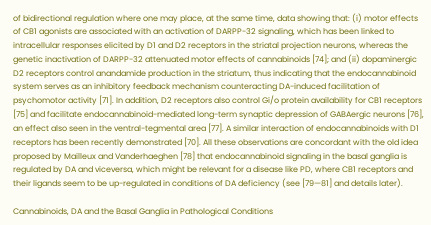of bidirectional regulation where one may place, at the same time, data showing that: (i) motor effects of CB1 agonists are associated with an activation of DARPP-32 signaling, which has been linked to intracellular responses elicited by D1 and D2 receptors in the striatal projection neurons, whereas the genetic inactivation of DARPP-32 attenuated motor effects of cannabinoids [74]; and (ii) dopaminergic D2 receptors control anandamide production in the striatum, thus indicating that the endocannabinoid system serves as an inhibitory feedback mechanism counteracting DA-induced facilitation of psychomotor activity [71]. In addition, D2 receptors also control Gi/o protein availability for CB1 receptors [75] and facilitate endocannabinoid-mediated long-term synaptic depression of GABAergic neurons [76], an effect also seen in the ventral-tegmental area [77]. A similar interaction of endocannabinoids with D1 receptors has been recently demonstrated [70]. All these observations are concordant with the old idea proposed by Mailleux and Vanderhaeghen [78] that endocannabinoid signaling in the basal ganglia is regulated by DA and viceversa, which might be relevant for a disease like PD, where CB1 receptors and their ligands seem to be up-regulated in conditions of DA deficiency (see [79—81] and details later).

Cannabinoids, DA and the Basal Ganglia in Pathological Conditions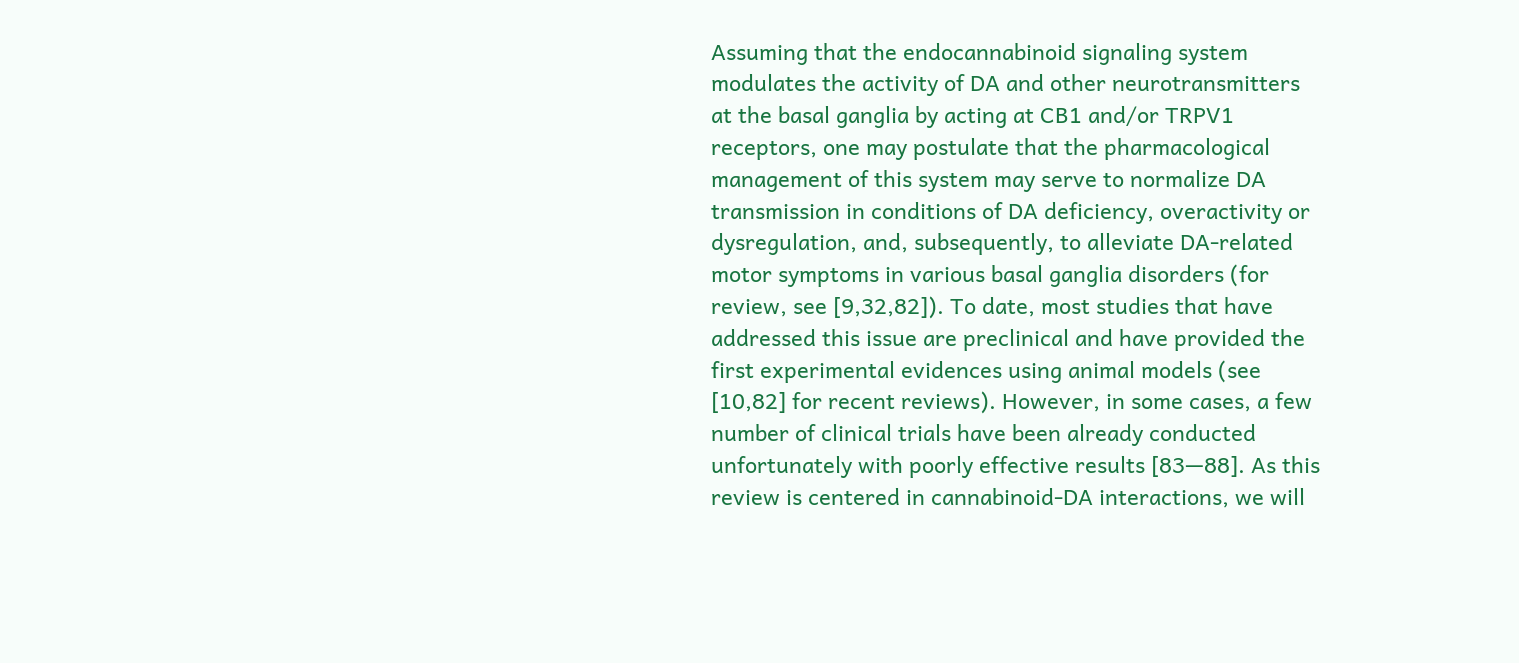Assuming that the endocannabinoid signaling system modulates the activity of DA and other neurotransmitters at the basal ganglia by acting at CB1 and/or TRPV1 receptors, one may postulate that the pharmacological management of this system may serve to normalize DA transmission in conditions of DA deficiency, overactivity or dysregulation, and, subsequently, to alleviate DA-related motor symptoms in various basal ganglia disorders (for review, see [9,32,82]). To date, most studies that have addressed this issue are preclinical and have provided the first experimental evidences using animal models (see [10,82] for recent reviews). However, in some cases, a few number of clinical trials have been already conducted unfortunately with poorly effective results [83—88]. As this review is centered in cannabinoid-DA interactions, we will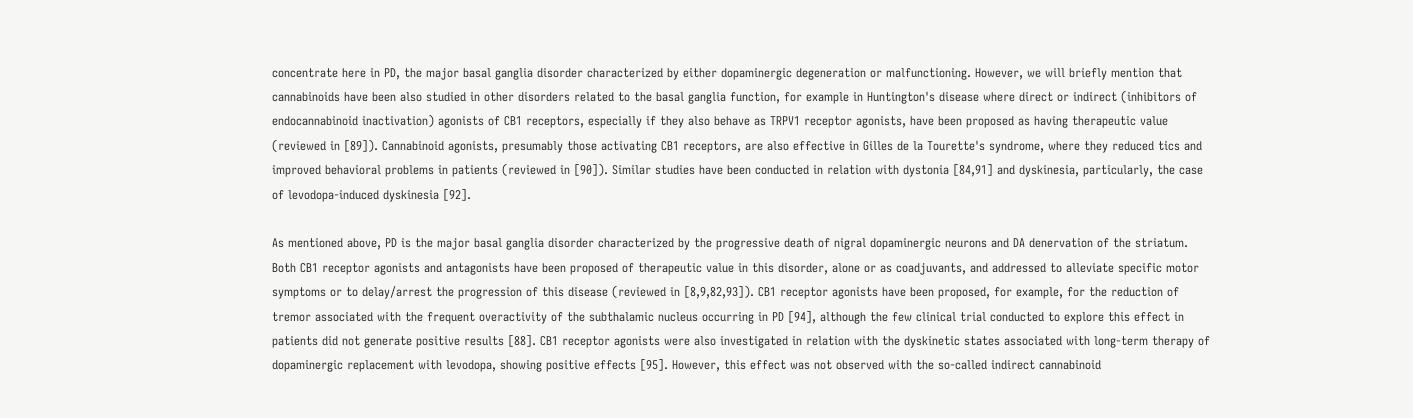concentrate here in PD, the major basal ganglia disorder characterized by either dopaminergic degeneration or malfunctioning. However, we will briefly mention that cannabinoids have been also studied in other disorders related to the basal ganglia function, for example in Huntington's disease where direct or indirect (inhibitors of endocannabinoid inactivation) agonists of CB1 receptors, especially if they also behave as TRPV1 receptor agonists, have been proposed as having therapeutic value (reviewed in [89]). Cannabinoid agonists, presumably those activating CB1 receptors, are also effective in Gilles de la Tourette's syndrome, where they reduced tics and improved behavioral problems in patients (reviewed in [90]). Similar studies have been conducted in relation with dystonia [84,91] and dyskinesia, particularly, the case of levodopa-induced dyskinesia [92].

As mentioned above, PD is the major basal ganglia disorder characterized by the progressive death of nigral dopaminergic neurons and DA denervation of the striatum. Both CB1 receptor agonists and antagonists have been proposed of therapeutic value in this disorder, alone or as coadjuvants, and addressed to alleviate specific motor symptoms or to delay/arrest the progression of this disease (reviewed in [8,9,82,93]). CB1 receptor agonists have been proposed, for example, for the reduction of tremor associated with the frequent overactivity of the subthalamic nucleus occurring in PD [94], although the few clinical trial conducted to explore this effect in patients did not generate positive results [88]. CB1 receptor agonists were also investigated in relation with the dyskinetic states associated with long-term therapy of dopaminergic replacement with levodopa, showing positive effects [95]. However, this effect was not observed with the so-called indirect cannabinoid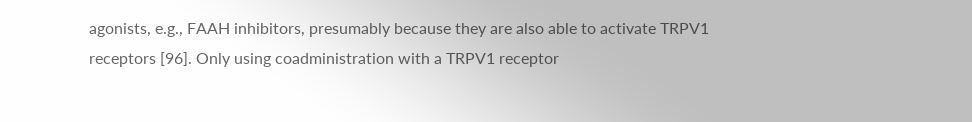agonists, e.g., FAAH inhibitors, presumably because they are also able to activate TRPV1 receptors [96]. Only using coadministration with a TRPV1 receptor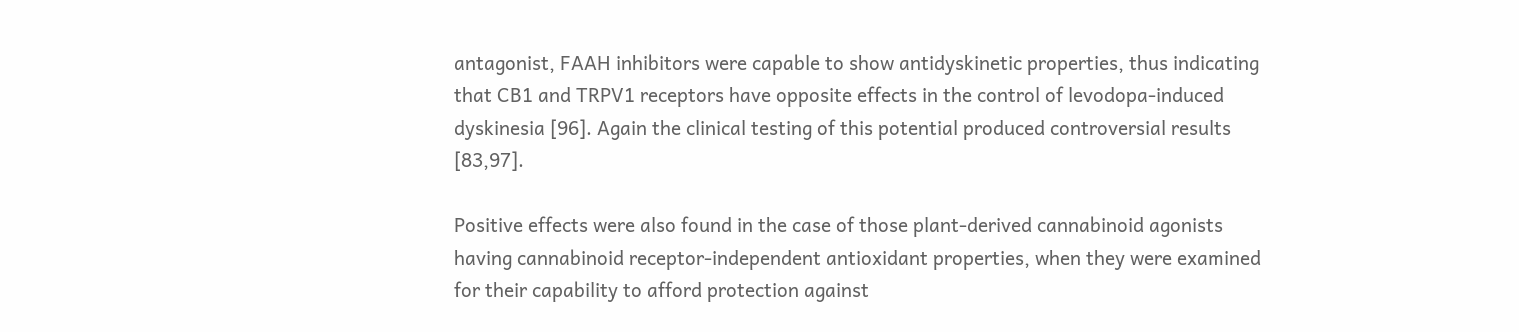antagonist, FAAH inhibitors were capable to show antidyskinetic properties, thus indicating that CB1 and TRPV1 receptors have opposite effects in the control of levodopa-induced dyskinesia [96]. Again the clinical testing of this potential produced controversial results [83,97].

Positive effects were also found in the case of those plant-derived cannabinoid agonists having cannabinoid receptor-independent antioxidant properties, when they were examined for their capability to afford protection against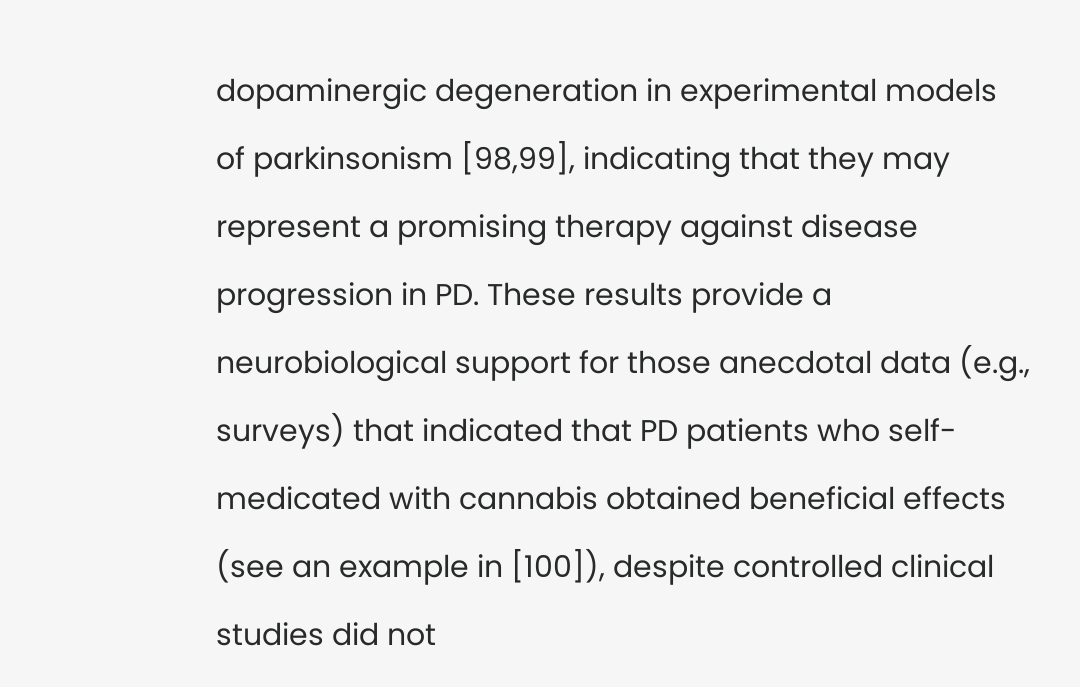dopaminergic degeneration in experimental models of parkinsonism [98,99], indicating that they may represent a promising therapy against disease progression in PD. These results provide a neurobiological support for those anecdotal data (e.g., surveys) that indicated that PD patients who self-medicated with cannabis obtained beneficial effects (see an example in [100]), despite controlled clinical studies did not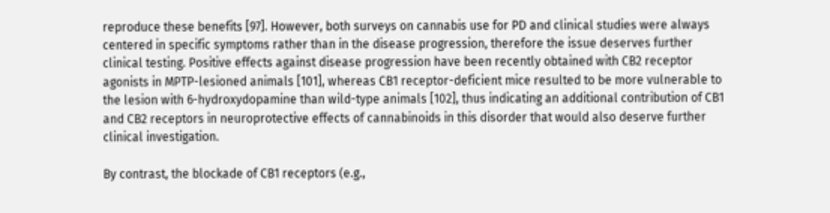reproduce these benefits [97]. However, both surveys on cannabis use for PD and clinical studies were always centered in specific symptoms rather than in the disease progression, therefore the issue deserves further clinical testing. Positive effects against disease progression have been recently obtained with CB2 receptor agonists in MPTP-lesioned animals [101], whereas CB1 receptor-deficient mice resulted to be more vulnerable to the lesion with 6-hydroxydopamine than wild-type animals [102], thus indicating an additional contribution of CB1 and CB2 receptors in neuroprotective effects of cannabinoids in this disorder that would also deserve further clinical investigation.

By contrast, the blockade of CB1 receptors (e.g.,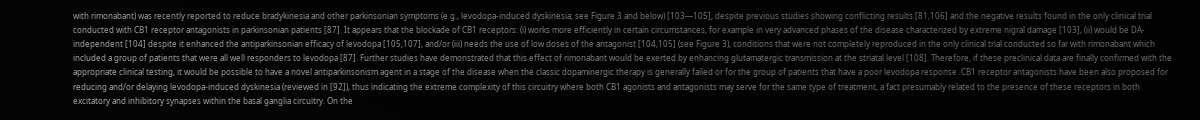with rimonabant) was recently reported to reduce bradykinesia and other parkinsonian symptoms (e.g., levodopa-induced dyskinesia; see Figure 3 and below) [103—105], despite previous studies showing conflicting results [81,106] and the negative results found in the only clinical trial conducted with CB1 receptor antagonists in parkinsonian patients [87]. It appears that the blockade of CB1 receptors: (i) works more efficiently in certain circumstances, for example in very advanced phases of the disease characterized by extreme nigral damage [103], (ii) would be DA-independent [104] despite it enhanced the antiparkinsonian efficacy of levodopa [105,107], and/or (iii) needs the use of low doses of the antagonist [104,105] (see Figure 3), conditions that were not completely reproduced in the only clinical trial conducted so far with rimonabant which included a group of patients that were all well responders to levodopa [87]. Further studies have demonstrated that this effect of rimonabant would be exerted by enhancing glutamatergic transmission at the striatal level [108]. Therefore, if these preclinical data are finally confirmed with the appropriate clinical testing, it would be possible to have a novel antiparkinsonism agent in a stage of the disease when the classic dopaminergic therapy is generally failed or for the group of patients that have a poor levodopa response. CB1 receptor antagonists have been also proposed for reducing and/or delaying levodopa-induced dyskinesia (reviewed in [92]), thus indicating the extreme complexity of this circuitry where both CB1 agonists and antagonists may serve for the same type of treatment, a fact presumably related to the presence of these receptors in both excitatory and inhibitory synapses within the basal ganglia circuitry. On the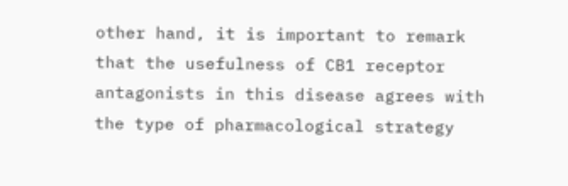other hand, it is important to remark that the usefulness of CB1 receptor antagonists in this disease agrees with the type of pharmacological strategy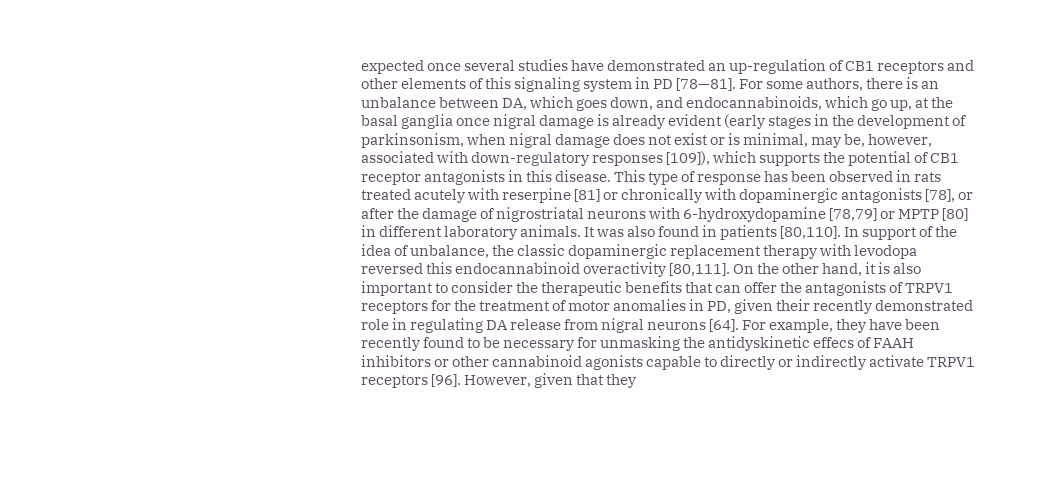expected once several studies have demonstrated an up-regulation of CB1 receptors and other elements of this signaling system in PD [78—81]. For some authors, there is an unbalance between DA, which goes down, and endocannabinoids, which go up, at the basal ganglia once nigral damage is already evident (early stages in the development of parkinsonism, when nigral damage does not exist or is minimal, may be, however, associated with down-regulatory responses [109]), which supports the potential of CB1 receptor antagonists in this disease. This type of response has been observed in rats treated acutely with reserpine [81] or chronically with dopaminergic antagonists [78], or after the damage of nigrostriatal neurons with 6-hydroxydopamine [78,79] or MPTP [80] in different laboratory animals. It was also found in patients [80,110]. In support of the idea of unbalance, the classic dopaminergic replacement therapy with levodopa reversed this endocannabinoid overactivity [80,111]. On the other hand, it is also important to consider the therapeutic benefits that can offer the antagonists of TRPV1 receptors for the treatment of motor anomalies in PD, given their recently demonstrated role in regulating DA release from nigral neurons [64]. For example, they have been recently found to be necessary for unmasking the antidyskinetic effecs of FAAH inhibitors or other cannabinoid agonists capable to directly or indirectly activate TRPV1 receptors [96]. However, given that they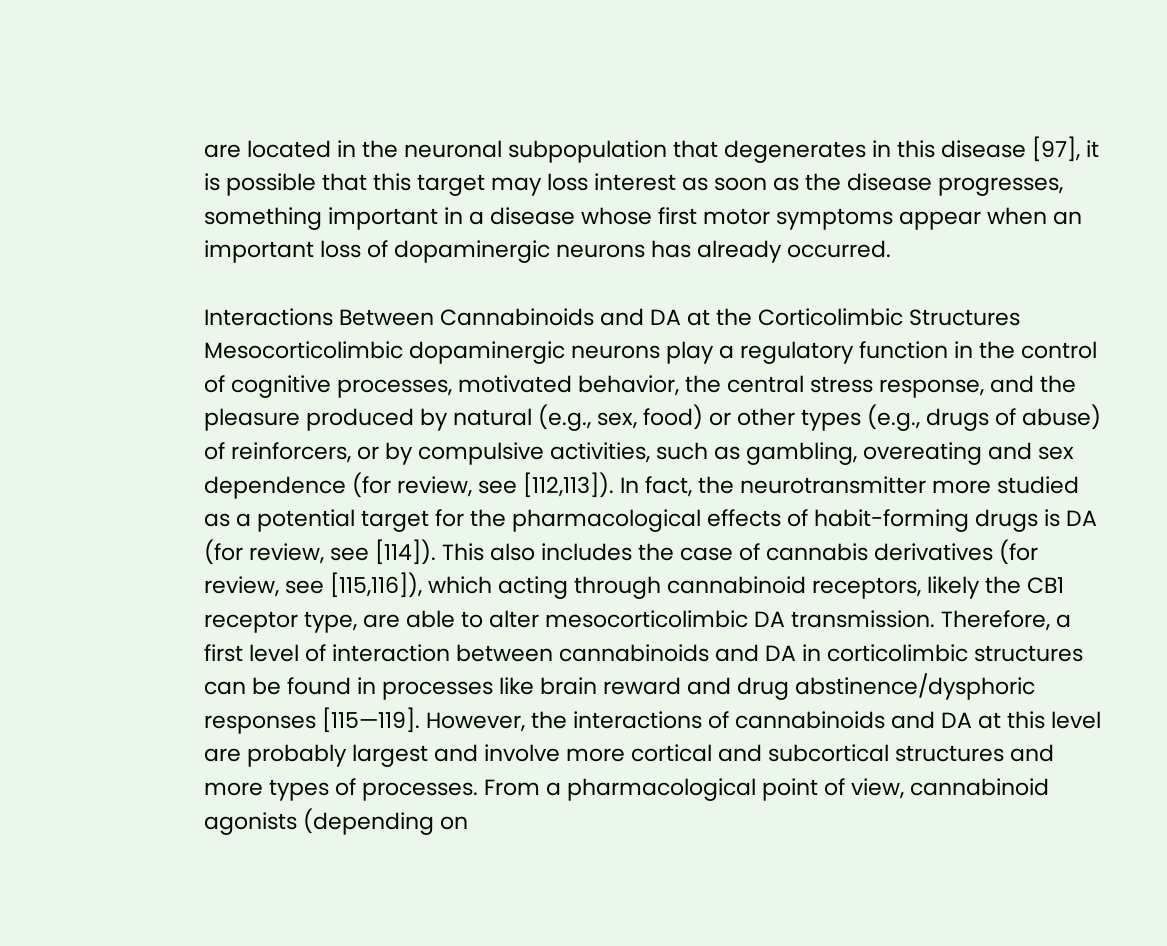are located in the neuronal subpopulation that degenerates in this disease [97], it is possible that this target may loss interest as soon as the disease progresses, something important in a disease whose first motor symptoms appear when an important loss of dopaminergic neurons has already occurred.

Interactions Between Cannabinoids and DA at the Corticolimbic Structures
Mesocorticolimbic dopaminergic neurons play a regulatory function in the control of cognitive processes, motivated behavior, the central stress response, and the pleasure produced by natural (e.g., sex, food) or other types (e.g., drugs of abuse) of reinforcers, or by compulsive activities, such as gambling, overeating and sex dependence (for review, see [112,113]). In fact, the neurotransmitter more studied as a potential target for the pharmacological effects of habit-forming drugs is DA (for review, see [114]). This also includes the case of cannabis derivatives (for review, see [115,116]), which acting through cannabinoid receptors, likely the CB1 receptor type, are able to alter mesocorticolimbic DA transmission. Therefore, a first level of interaction between cannabinoids and DA in corticolimbic structures can be found in processes like brain reward and drug abstinence/dysphoric responses [115—119]. However, the interactions of cannabinoids and DA at this level are probably largest and involve more cortical and subcortical structures and more types of processes. From a pharmacological point of view, cannabinoid agonists (depending on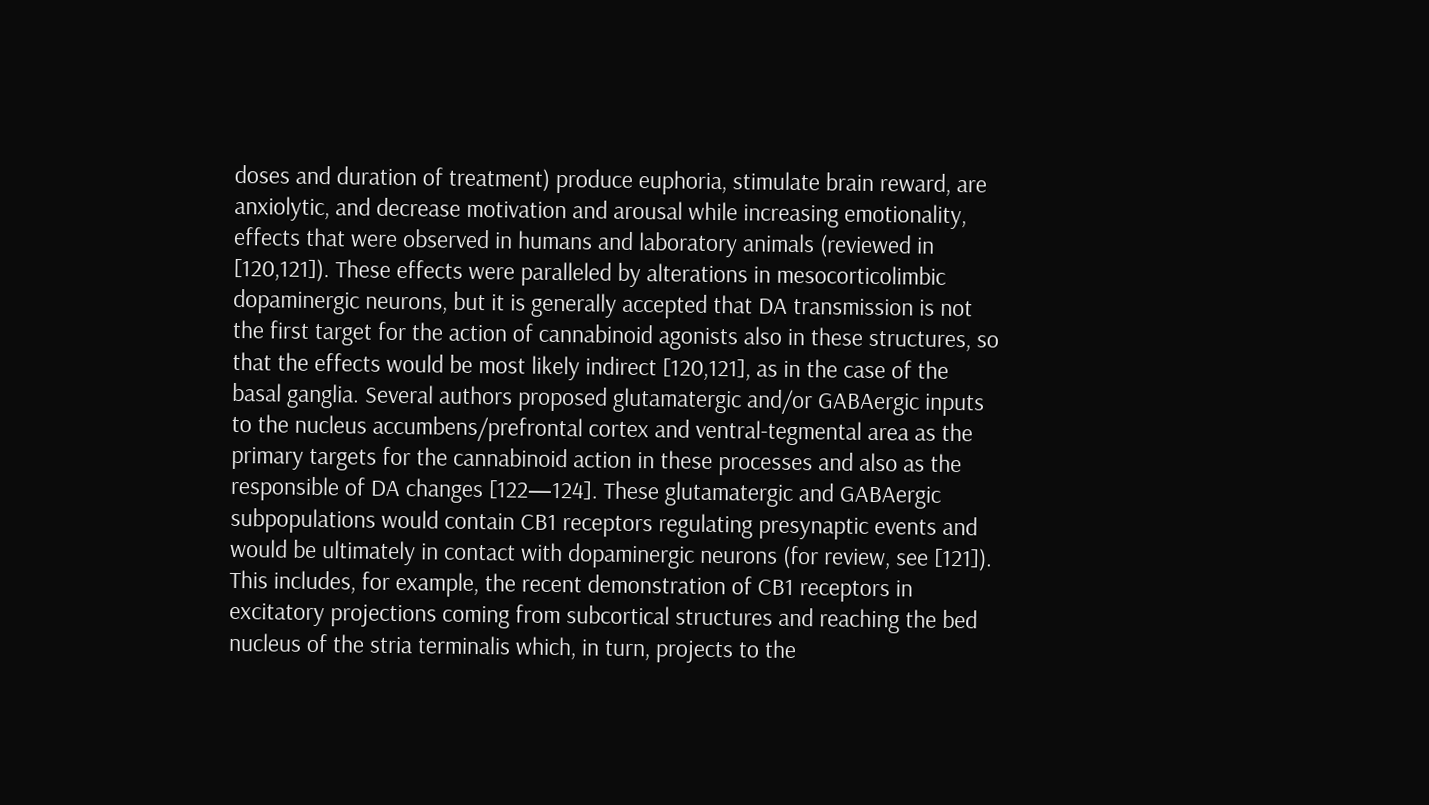doses and duration of treatment) produce euphoria, stimulate brain reward, are anxiolytic, and decrease motivation and arousal while increasing emotionality, effects that were observed in humans and laboratory animals (reviewed in [120,121]). These effects were paralleled by alterations in mesocorticolimbic dopaminergic neurons, but it is generally accepted that DA transmission is not the first target for the action of cannabinoid agonists also in these structures, so that the effects would be most likely indirect [120,121], as in the case of the basal ganglia. Several authors proposed glutamatergic and/or GABAergic inputs to the nucleus accumbens/prefrontal cortex and ventral-tegmental area as the primary targets for the cannabinoid action in these processes and also as the responsible of DA changes [122—124]. These glutamatergic and GABAergic subpopulations would contain CB1 receptors regulating presynaptic events and would be ultimately in contact with dopaminergic neurons (for review, see [121]). This includes, for example, the recent demonstration of CB1 receptors in excitatory projections coming from subcortical structures and reaching the bed nucleus of the stria terminalis which, in turn, projects to the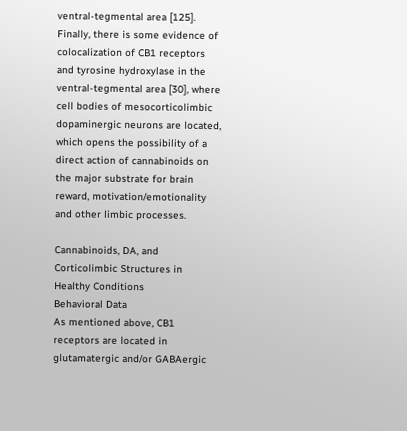ventral-tegmental area [125]. Finally, there is some evidence of colocalization of CB1 receptors and tyrosine hydroxylase in the ventral-tegmental area [30], where cell bodies of mesocorticolimbic dopaminergic neurons are located, which opens the possibility of a direct action of cannabinoids on the major substrate for brain reward, motivation/emotionality and other limbic processes.

Cannabinoids, DA, and Corticolimbic Structures in Healthy Conditions
Behavioral Data
As mentioned above, CB1 receptors are located in glutamatergic and/or GABAergic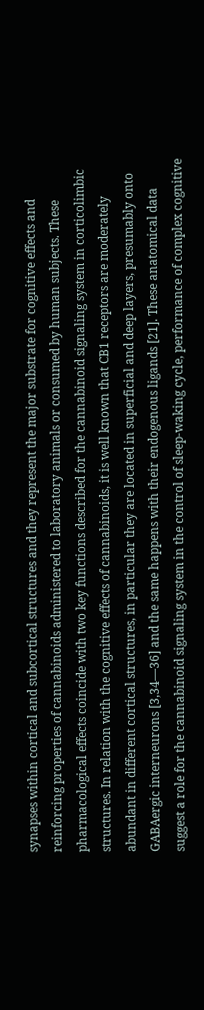synapses within cortical and subcortical structures and they represent the major substrate for cognitive effects and reinforcing properties of cannabinoids administered to laboratory animals or consumed by human subjects. These pharmacological effects coincide with two key functions described for the cannabinoid signaling system in corticolimbic structures. In relation with the cognitive effects of cannabinoids, it is well known that CB1 receptors are moderately abundant in different cortical structures, in particular they are located in superficial and deep layers, presumably onto GABAergic interneurons [3,34—36] and the same happens with their endogenous ligands [21]. These anatomical data suggest a role for the cannabinoid signaling system in the control of sleep-waking cycle, performance of complex cognitive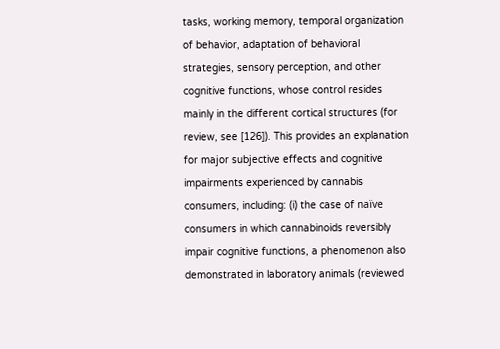tasks, working memory, temporal organization of behavior, adaptation of behavioral strategies, sensory perception, and other cognitive functions, whose control resides mainly in the different cortical structures (for review, see [126]). This provides an explanation for major subjective effects and cognitive impairments experienced by cannabis consumers, including: (i) the case of naïve consumers in which cannabinoids reversibly impair cognitive functions, a phenomenon also demonstrated in laboratory animals (reviewed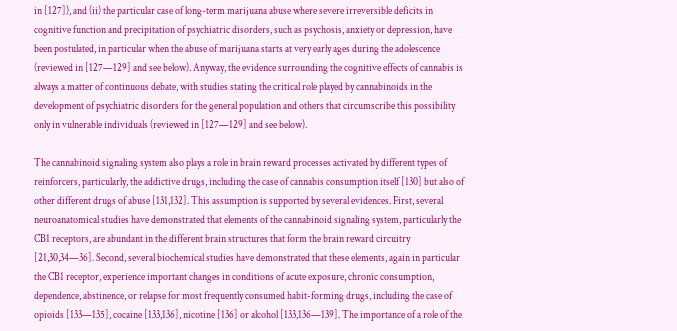in [127]), and (ii) the particular case of long-term marijuana abuse where severe irreversible deficits in cognitive function and precipitation of psychiatric disorders, such as psychosis, anxiety or depression, have been postulated, in particular when the abuse of marijuana starts at very early ages during the adolescence (reviewed in [127—129] and see below). Anyway, the evidence surrounding the cognitive effects of cannabis is always a matter of continuous debate, with studies stating the critical role played by cannabinoids in the development of psychiatric disorders for the general population and others that circumscribe this possibility only in vulnerable individuals (reviewed in [127—129] and see below).

The cannabinoid signaling system also plays a role in brain reward processes activated by different types of reinforcers, particularly, the addictive drugs, including the case of cannabis consumption itself [130] but also of other different drugs of abuse [131,132]. This assumption is supported by several evidences. First, several neuroanatomical studies have demonstrated that elements of the cannabinoid signaling system, particularly the CB1 receptors, are abundant in the different brain structures that form the brain reward circuitry [21,30,34—36]. Second, several biochemical studies have demonstrated that these elements, again in particular the CB1 receptor, experience important changes in conditions of acute exposure, chronic consumption, dependence, abstinence, or relapse for most frequently consumed habit-forming drugs, including the case of opioids [133—135], cocaine [133,136], nicotine [136] or alcohol [133,136—139]. The importance of a role of the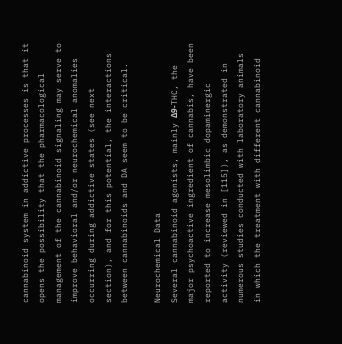cannabinoid system in addictive processes is that it opens the possibility that the pharmacological management of the cannabinoid signaling may serve to improve behavioral and/or neurochemical anomalies occurring during addictive states (see next section), and for this potential, the interactions between cannabinoids and DA seem to be critical.

Neurochemical Data
Several cannabinoid agonists, mainly Δ9-THC, the major psychoactive ingredient of cannabis, have been reported to increase mesolimbic dopaminergic activity (reviewed in [115]), as demonstrated in numerous studies conducted with laboratory animals in which the treatment with different cannabinoid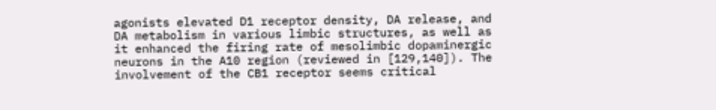agonists elevated D1 receptor density, DA release, and DA metabolism in various limbic structures, as well as it enhanced the firing rate of mesolimbic dopaminergic neurons in the A10 region (reviewed in [129,140]). The involvement of the CB1 receptor seems critical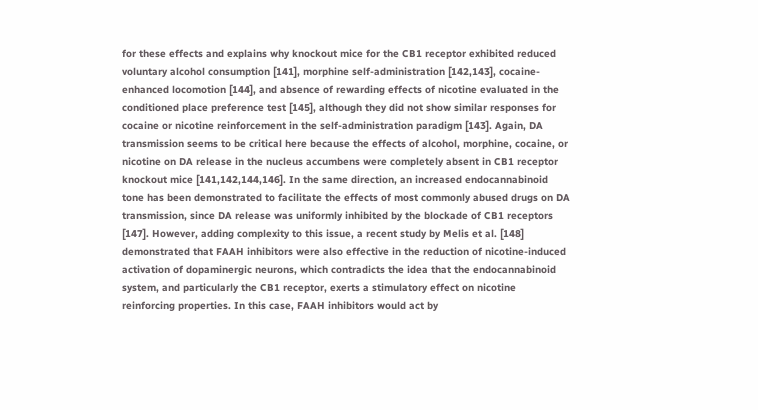for these effects and explains why knockout mice for the CB1 receptor exhibited reduced voluntary alcohol consumption [141], morphine self-administration [142,143], cocaine-enhanced locomotion [144], and absence of rewarding effects of nicotine evaluated in the conditioned place preference test [145], although they did not show similar responses for cocaine or nicotine reinforcement in the self-administration paradigm [143]. Again, DA transmission seems to be critical here because the effects of alcohol, morphine, cocaine, or nicotine on DA release in the nucleus accumbens were completely absent in CB1 receptor knockout mice [141,142,144,146]. In the same direction, an increased endocannabinoid tone has been demonstrated to facilitate the effects of most commonly abused drugs on DA transmission, since DA release was uniformly inhibited by the blockade of CB1 receptors [147]. However, adding complexity to this issue, a recent study by Melis et al. [148] demonstrated that FAAH inhibitors were also effective in the reduction of nicotine-induced activation of dopaminergic neurons, which contradicts the idea that the endocannabinoid system, and particularly the CB1 receptor, exerts a stimulatory effect on nicotine reinforcing properties. In this case, FAAH inhibitors would act by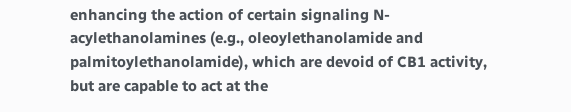enhancing the action of certain signaling N-acylethanolamines (e.g., oleoylethanolamide and palmitoylethanolamide), which are devoid of CB1 activity, but are capable to act at the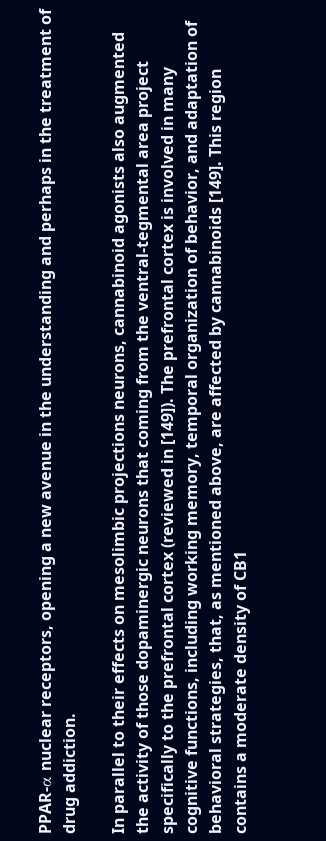PPAR-α nuclear receptors, opening a new avenue in the understanding and perhaps in the treatment of drug addiction.

In parallel to their effects on mesolimbic projections neurons, cannabinoid agonists also augmented the activity of those dopaminergic neurons that coming from the ventral-tegmental area project specifically to the prefrontal cortex (reviewed in [149]). The prefrontal cortex is involved in many cognitive functions, including working memory, temporal organization of behavior, and adaptation of behavioral strategies, that, as mentioned above, are affected by cannabinoids [149]. This region contains a moderate density of CB1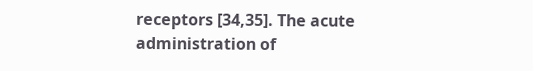receptors [34,35]. The acute administration of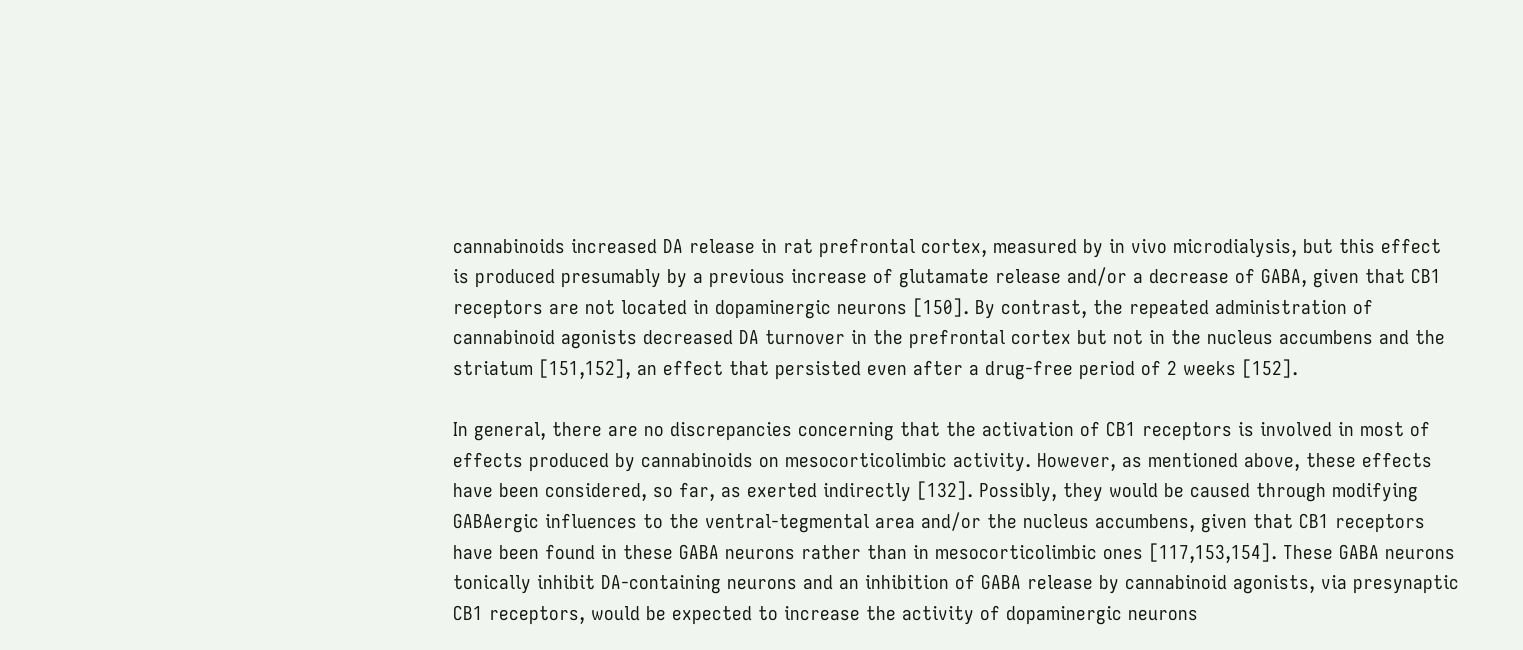cannabinoids increased DA release in rat prefrontal cortex, measured by in vivo microdialysis, but this effect is produced presumably by a previous increase of glutamate release and/or a decrease of GABA, given that CB1 receptors are not located in dopaminergic neurons [150]. By contrast, the repeated administration of cannabinoid agonists decreased DA turnover in the prefrontal cortex but not in the nucleus accumbens and the striatum [151,152], an effect that persisted even after a drug-free period of 2 weeks [152].

In general, there are no discrepancies concerning that the activation of CB1 receptors is involved in most of effects produced by cannabinoids on mesocorticolimbic activity. However, as mentioned above, these effects have been considered, so far, as exerted indirectly [132]. Possibly, they would be caused through modifying GABAergic influences to the ventral-tegmental area and/or the nucleus accumbens, given that CB1 receptors have been found in these GABA neurons rather than in mesocorticolimbic ones [117,153,154]. These GABA neurons tonically inhibit DA-containing neurons and an inhibition of GABA release by cannabinoid agonists, via presynaptic CB1 receptors, would be expected to increase the activity of dopaminergic neurons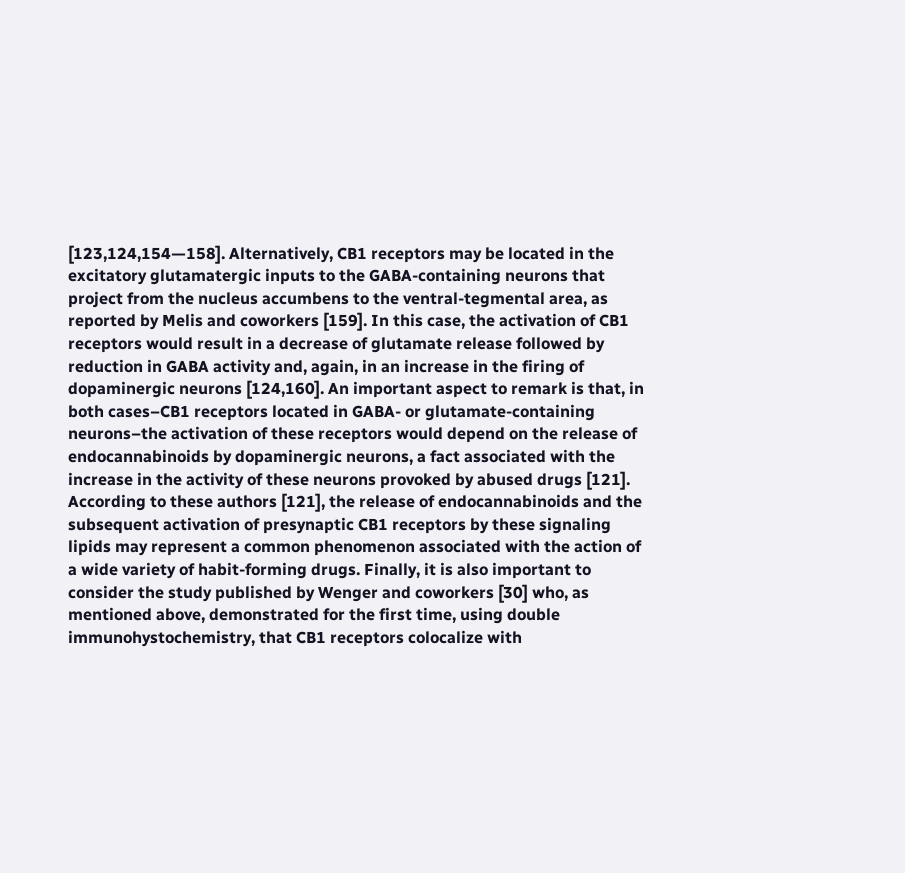[123,124,154—158]. Alternatively, CB1 receptors may be located in the excitatory glutamatergic inputs to the GABA-containing neurons that project from the nucleus accumbens to the ventral-tegmental area, as reported by Melis and coworkers [159]. In this case, the activation of CB1 receptors would result in a decrease of glutamate release followed by reduction in GABA activity and, again, in an increase in the firing of dopaminergic neurons [124,160]. An important aspect to remark is that, in both cases–CB1 receptors located in GABA- or glutamate-containing neurons–the activation of these receptors would depend on the release of endocannabinoids by dopaminergic neurons, a fact associated with the increase in the activity of these neurons provoked by abused drugs [121]. According to these authors [121], the release of endocannabinoids and the subsequent activation of presynaptic CB1 receptors by these signaling lipids may represent a common phenomenon associated with the action of a wide variety of habit-forming drugs. Finally, it is also important to consider the study published by Wenger and coworkers [30] who, as mentioned above, demonstrated for the first time, using double immunohystochemistry, that CB1 receptors colocalize with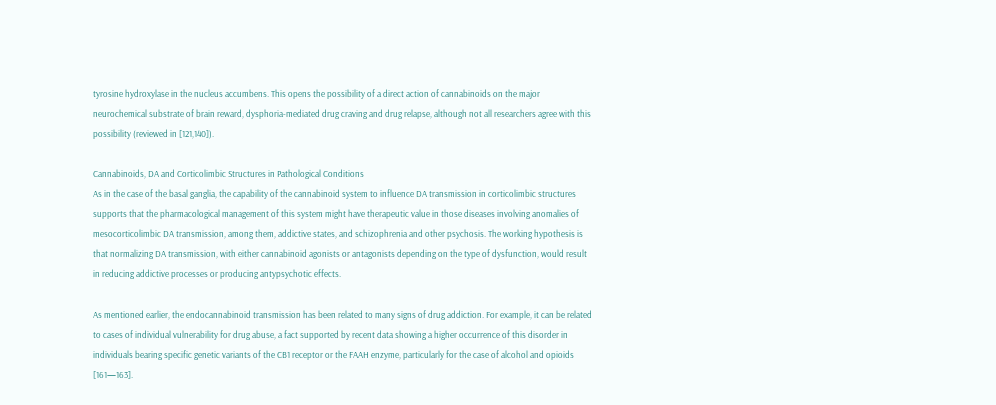tyrosine hydroxylase in the nucleus accumbens. This opens the possibility of a direct action of cannabinoids on the major neurochemical substrate of brain reward, dysphoria-mediated drug craving and drug relapse, although not all researchers agree with this possibility (reviewed in [121,140]).

Cannabinoids, DA and Corticolimbic Structures in Pathological Conditions
As in the case of the basal ganglia, the capability of the cannabinoid system to influence DA transmission in corticolimbic structures supports that the pharmacological management of this system might have therapeutic value in those diseases involving anomalies of mesocorticolimbic DA transmission, among them, addictive states, and schizophrenia and other psychosis. The working hypothesis is that normalizing DA transmission, with either cannabinoid agonists or antagonists depending on the type of dysfunction, would result in reducing addictive processes or producing antypsychotic effects.

As mentioned earlier, the endocannabinoid transmission has been related to many signs of drug addiction. For example, it can be related to cases of individual vulnerability for drug abuse, a fact supported by recent data showing a higher occurrence of this disorder in individuals bearing specific genetic variants of the CB1 receptor or the FAAH enzyme, particularly for the case of alcohol and opioids [161—163].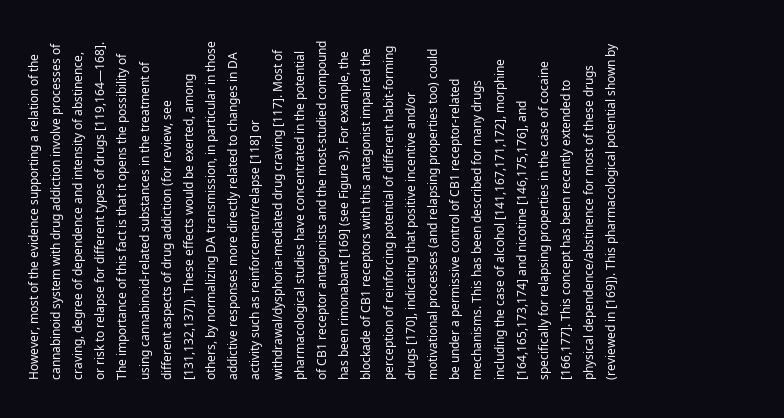However, most of the evidence supporting a relation of the cannabinoid system with drug addiction involve processes of craving, degree of dependence and intensity of abstinence, or risk to relapse for different types of drugs [119,164—168]. The importance of this fact is that it opens the possibility of using cannabinoid-related substances in the treatment of different aspects of drug addiction (for review, see [131,132,137]). These effects would be exerted, among others, by normalizing DA transmission, in particular in those addictive responses more directly related to changes in DA activity such as reinforcement/relapse [118] or withdrawal/dysphoria-mediated drug craving [117]. Most of pharmacological studies have concentrated in the potential of CB1 receptor antagonists and the most-studied compound has been rimonabant [169] (see Figure 3). For example, the blockade of CB1 receptors with this antagonist impaired the perception of reinforcing potential of different habit-forming drugs [170], indicating that positive incentive and/or motivational processes (and relapsing properties too) could be under a permissive control of CB1 receptor-related mechanisms. This has been described for many drugs including the case of alcohol [141,167,171,172], morphine [164,165,173,174] and nicotine [146,175,176], and specifically for relapsing properties in the case of cocaine [166,177]. This concept has been recently extended to physical dependence/abstinence for most of these drugs (reviewed in [169]). This pharmacological potential shown by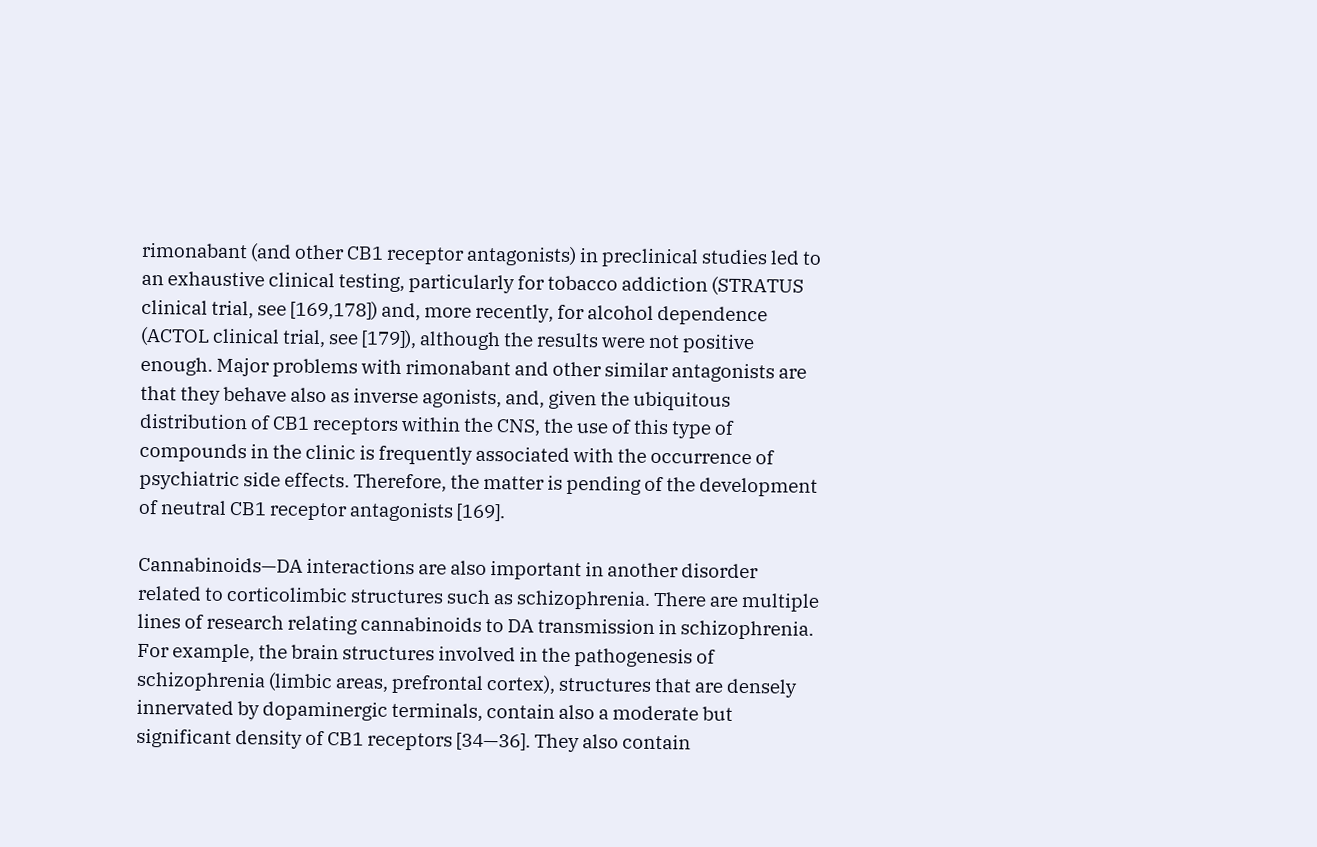rimonabant (and other CB1 receptor antagonists) in preclinical studies led to an exhaustive clinical testing, particularly for tobacco addiction (STRATUS clinical trial, see [169,178]) and, more recently, for alcohol dependence (ACTOL clinical trial, see [179]), although the results were not positive enough. Major problems with rimonabant and other similar antagonists are that they behave also as inverse agonists, and, given the ubiquitous distribution of CB1 receptors within the CNS, the use of this type of compounds in the clinic is frequently associated with the occurrence of psychiatric side effects. Therefore, the matter is pending of the development of neutral CB1 receptor antagonists [169].

Cannabinoids—DA interactions are also important in another disorder related to corticolimbic structures such as schizophrenia. There are multiple lines of research relating cannabinoids to DA transmission in schizophrenia. For example, the brain structures involved in the pathogenesis of schizophrenia (limbic areas, prefrontal cortex), structures that are densely innervated by dopaminergic terminals, contain also a moderate but significant density of CB1 receptors [34—36]. They also contain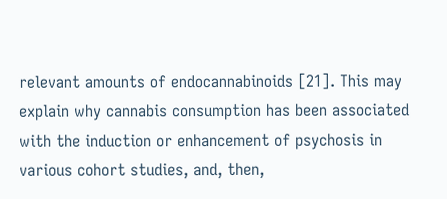relevant amounts of endocannabinoids [21]. This may explain why cannabis consumption has been associated with the induction or enhancement of psychosis in various cohort studies, and, then,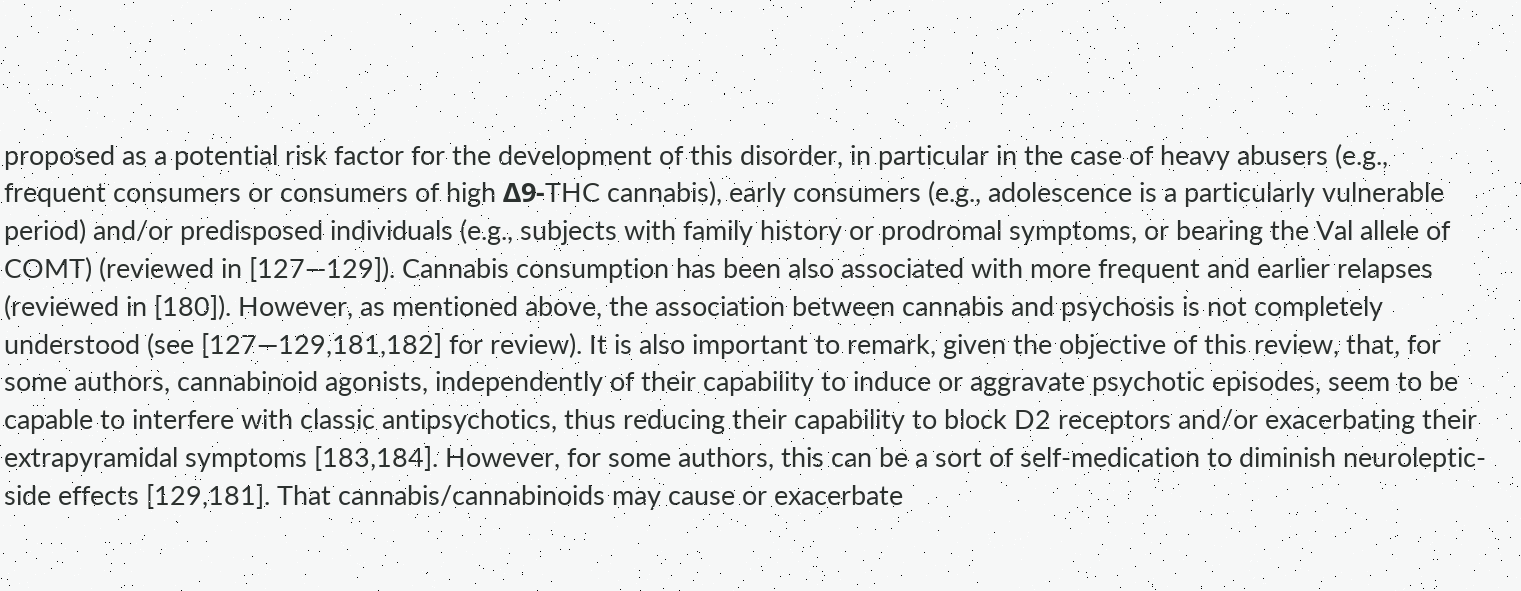proposed as a potential risk factor for the development of this disorder, in particular in the case of heavy abusers (e.g., frequent consumers or consumers of high Δ9-THC cannabis), early consumers (e.g., adolescence is a particularly vulnerable period) and/or predisposed individuals (e.g., subjects with family history or prodromal symptoms, or bearing the Val allele of COMT) (reviewed in [127—129]). Cannabis consumption has been also associated with more frequent and earlier relapses (reviewed in [180]). However, as mentioned above, the association between cannabis and psychosis is not completely understood (see [127—129,181,182] for review). It is also important to remark, given the objective of this review, that, for some authors, cannabinoid agonists, independently of their capability to induce or aggravate psychotic episodes, seem to be capable to interfere with classic antipsychotics, thus reducing their capability to block D2 receptors and/or exacerbating their extrapyramidal symptoms [183,184]. However, for some authors, this can be a sort of self-medication to diminish neuroleptic-side effects [129,181]. That cannabis/cannabinoids may cause or exacerbate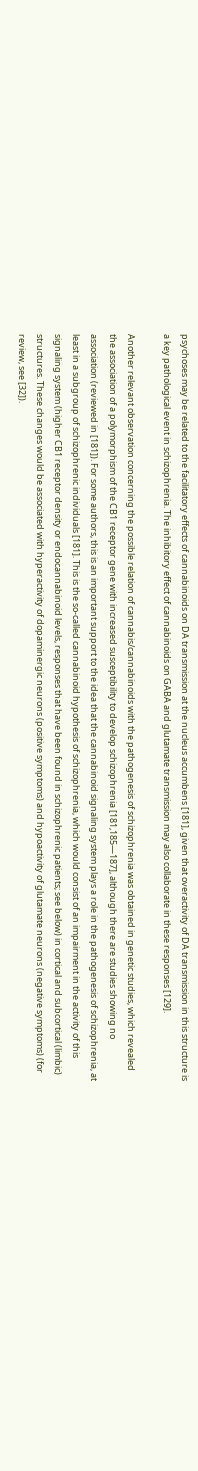psychoses may be related to the facilitatory effects of cannabinoids on DA transmission at the nucleus accumbens [181], given that overactivity of DA transmission in this structure is a key pathological event in schizophrenia. The inhibitory effect of cannabinoids on GABA and glutamate transmission may also collaborate in these responses [129].

Another relevant observation concerning the possible relation of cannabis/cannabinoids with the pathogenesis of schizophrenia was obtained in genetic studies, which revealed the association of a polymorphism of the CB1 receptor gene with increased susceptibility to develop schizophrenia [181,185—187], although there are studies showing no association (reviewed in [181]). For some authors, this is an important support to the idea that the cannabinoid signaling system plays a role in the pathogenesis of schizophrenia, at least in a subgroup of schizophrenic individuals [181]. This is the so-called cannabinoid hypothesis of schizophrenia, which would consist of an impairment in the activity of this signaling system (higher CB1 receptor density or endocannabinoid levels, responses that have been found in schizophrenic patients; see below) in cortical and subcortical (limbic) structures. These changes would be associated with hyperactivity of dopaminergic neurons (positive symptoms) and hypoactivity of glutamate neurons (negative symptoms) (for review, see [32]).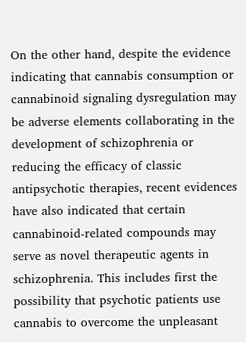On the other hand, despite the evidence indicating that cannabis consumption or cannabinoid signaling dysregulation may be adverse elements collaborating in the development of schizophrenia or reducing the efficacy of classic antipsychotic therapies, recent evidences have also indicated that certain cannabinoid-related compounds may serve as novel therapeutic agents in schizophrenia. This includes first the possibility that psychotic patients use cannabis to overcome the unpleasant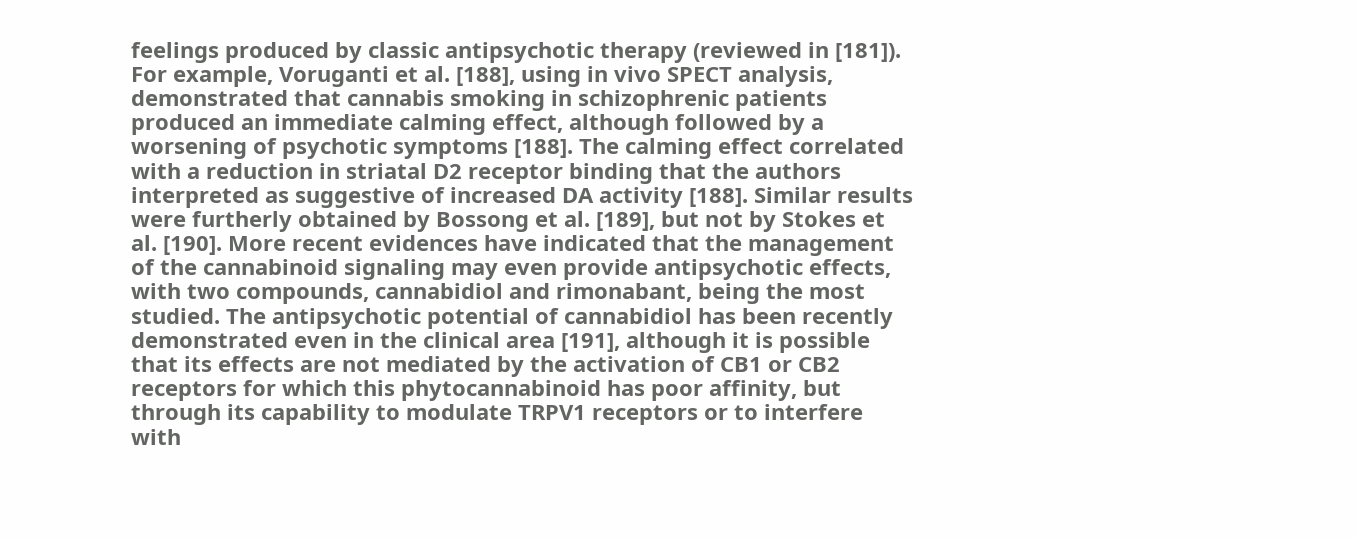feelings produced by classic antipsychotic therapy (reviewed in [181]). For example, Voruganti et al. [188], using in vivo SPECT analysis, demonstrated that cannabis smoking in schizophrenic patients produced an immediate calming effect, although followed by a worsening of psychotic symptoms [188]. The calming effect correlated with a reduction in striatal D2 receptor binding that the authors interpreted as suggestive of increased DA activity [188]. Similar results were furtherly obtained by Bossong et al. [189], but not by Stokes et al. [190]. More recent evidences have indicated that the management of the cannabinoid signaling may even provide antipsychotic effects, with two compounds, cannabidiol and rimonabant, being the most studied. The antipsychotic potential of cannabidiol has been recently demonstrated even in the clinical area [191], although it is possible that its effects are not mediated by the activation of CB1 or CB2 receptors for which this phytocannabinoid has poor affinity, but through its capability to modulate TRPV1 receptors or to interfere with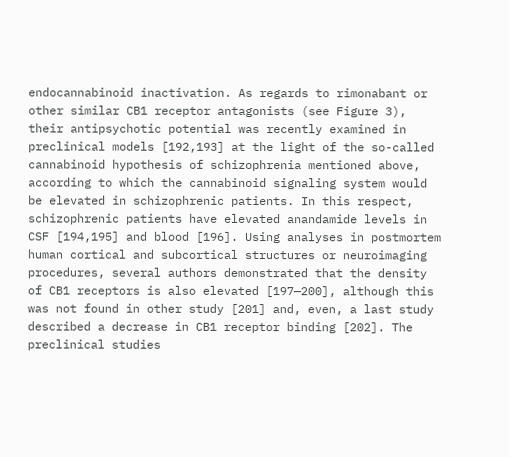endocannabinoid inactivation. As regards to rimonabant or other similar CB1 receptor antagonists (see Figure 3), their antipsychotic potential was recently examined in preclinical models [192,193] at the light of the so-called cannabinoid hypothesis of schizophrenia mentioned above, according to which the cannabinoid signaling system would be elevated in schizophrenic patients. In this respect, schizophrenic patients have elevated anandamide levels in CSF [194,195] and blood [196]. Using analyses in postmortem human cortical and subcortical structures or neuroimaging procedures, several authors demonstrated that the density of CB1 receptors is also elevated [197—200], although this was not found in other study [201] and, even, a last study described a decrease in CB1 receptor binding [202]. The preclinical studies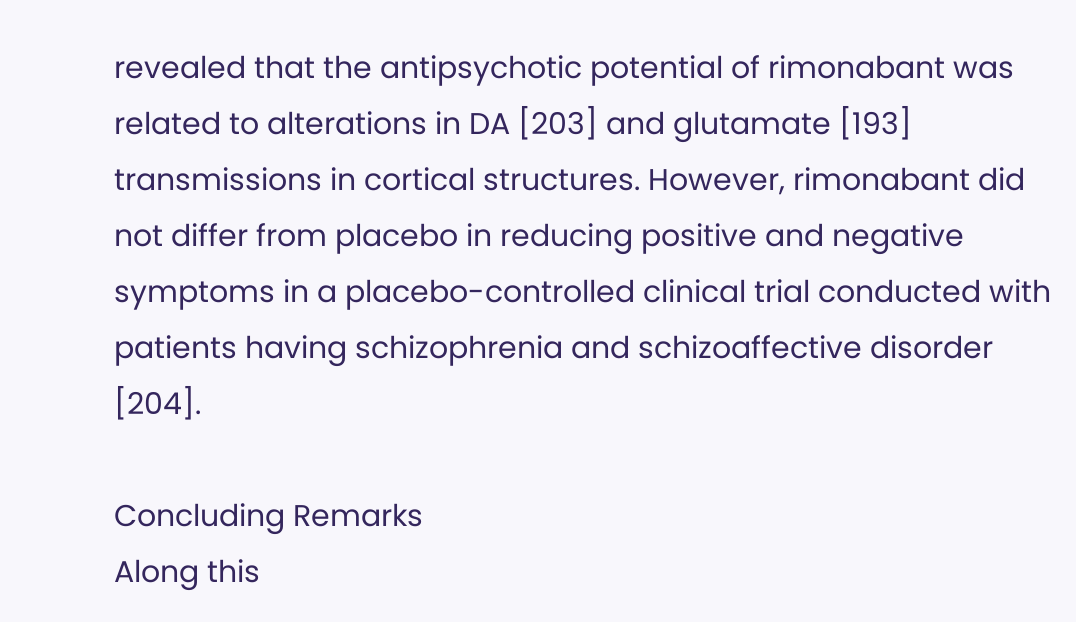revealed that the antipsychotic potential of rimonabant was related to alterations in DA [203] and glutamate [193] transmissions in cortical structures. However, rimonabant did not differ from placebo in reducing positive and negative symptoms in a placebo-controlled clinical trial conducted with patients having schizophrenia and schizoaffective disorder [204].

Concluding Remarks
Along this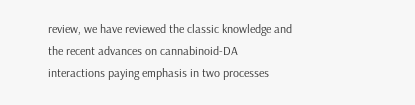review, we have reviewed the classic knowledge and the recent advances on cannabinoid-DA interactions paying emphasis in two processes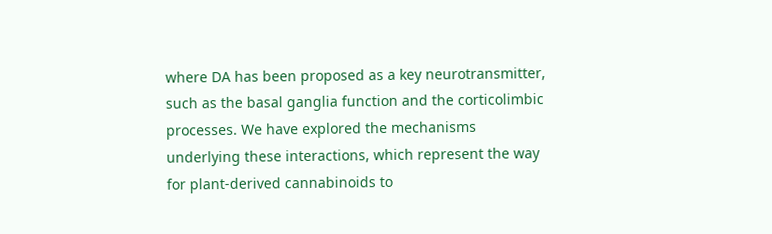where DA has been proposed as a key neurotransmitter, such as the basal ganglia function and the corticolimbic processes. We have explored the mechanisms underlying these interactions, which represent the way for plant-derived cannabinoids to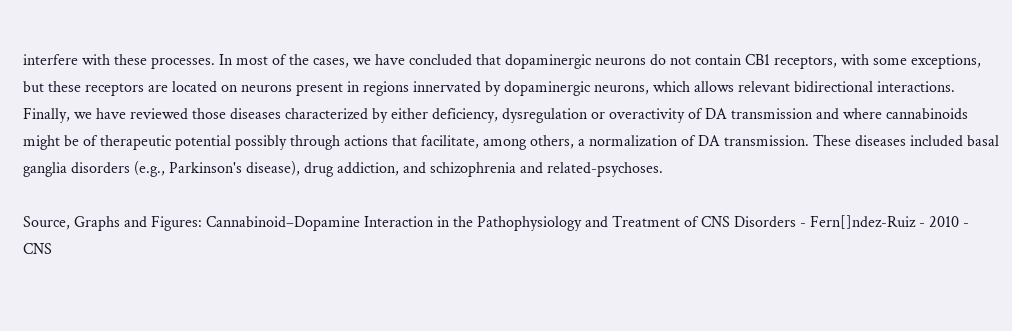interfere with these processes. In most of the cases, we have concluded that dopaminergic neurons do not contain CB1 receptors, with some exceptions, but these receptors are located on neurons present in regions innervated by dopaminergic neurons, which allows relevant bidirectional interactions. Finally, we have reviewed those diseases characterized by either deficiency, dysregulation or overactivity of DA transmission and where cannabinoids might be of therapeutic potential possibly through actions that facilitate, among others, a normalization of DA transmission. These diseases included basal ganglia disorders (e.g., Parkinson's disease), drug addiction, and schizophrenia and related-psychoses.

Source, Graphs and Figures: Cannabinoid–Dopamine Interaction in the Pathophysiology and Treatment of CNS Disorders - Fern[]ndez-Ruiz - 2010 - CNS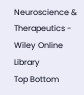Neuroscience & Therapeutics - Wiley Online Library
Top Bottom